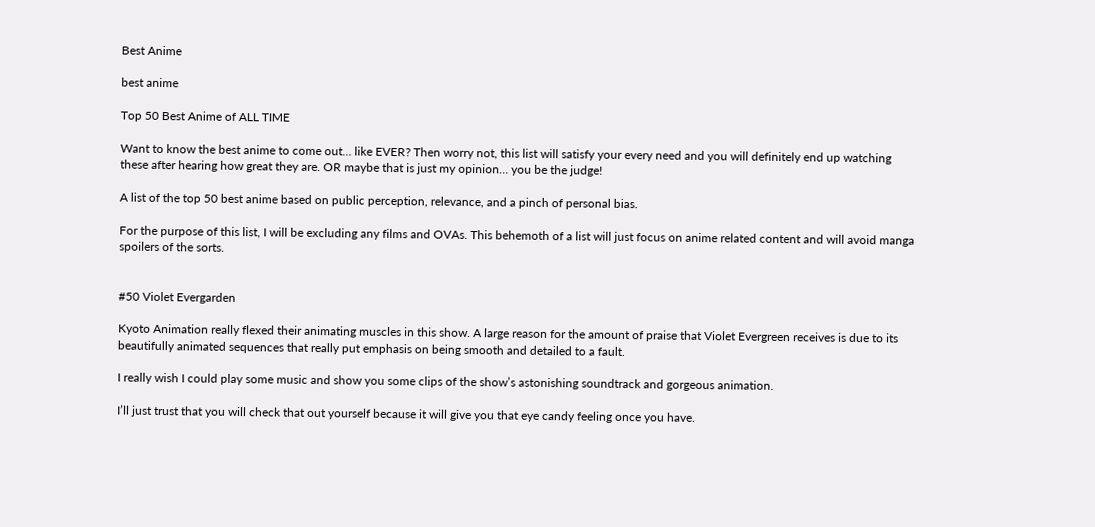Best Anime

best anime

Top 50 Best Anime of ALL TIME

Want to know the best anime to come out… like EVER? Then worry not, this list will satisfy your every need and you will definitely end up watching these after hearing how great they are. OR maybe that is just my opinion… you be the judge!

A list of the top 50 best anime based on public perception, relevance, and a pinch of personal bias.

For the purpose of this list, I will be excluding any films and OVAs. This behemoth of a list will just focus on anime related content and will avoid manga spoilers of the sorts.


#50 Violet Evergarden

Kyoto Animation really flexed their animating muscles in this show. A large reason for the amount of praise that Violet Evergreen receives is due to its beautifully animated sequences that really put emphasis on being smooth and detailed to a fault.

I really wish I could play some music and show you some clips of the show’s astonishing soundtrack and gorgeous animation.

I’ll just trust that you will check that out yourself because it will give you that eye candy feeling once you have.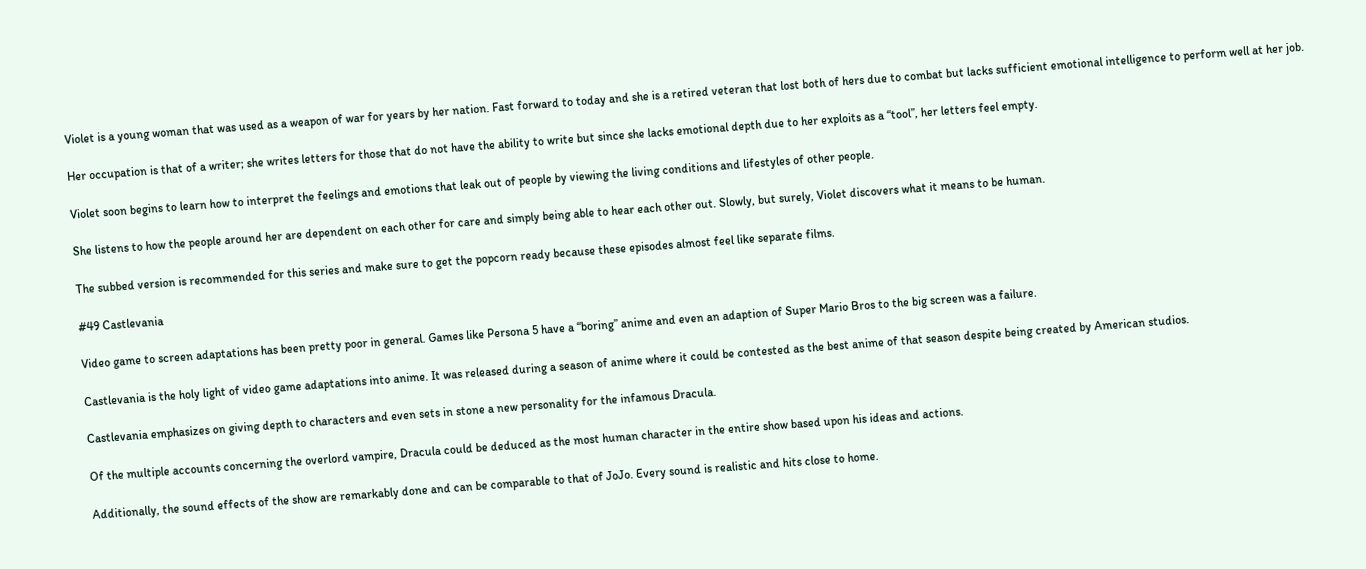Violet is a young woman that was used as a weapon of war for years by her nation. Fast forward to today and she is a retired veteran that lost both of hers due to combat but lacks sufficient emotional intelligence to perform well at her job.

Her occupation is that of a writer; she writes letters for those that do not have the ability to write but since she lacks emotional depth due to her exploits as a “tool”, her letters feel empty.

Violet soon begins to learn how to interpret the feelings and emotions that leak out of people by viewing the living conditions and lifestyles of other people.

She listens to how the people around her are dependent on each other for care and simply being able to hear each other out. Slowly, but surely, Violet discovers what it means to be human.

The subbed version is recommended for this series and make sure to get the popcorn ready because these episodes almost feel like separate films.

#49 Castlevania

Video game to screen adaptations has been pretty poor in general. Games like Persona 5 have a “boring” anime and even an adaption of Super Mario Bros to the big screen was a failure.

Castlevania is the holy light of video game adaptations into anime. It was released during a season of anime where it could be contested as the best anime of that season despite being created by American studios.

Castlevania emphasizes on giving depth to characters and even sets in stone a new personality for the infamous Dracula.

Of the multiple accounts concerning the overlord vampire, Dracula could be deduced as the most human character in the entire show based upon his ideas and actions.

Additionally, the sound effects of the show are remarkably done and can be comparable to that of JoJo. Every sound is realistic and hits close to home.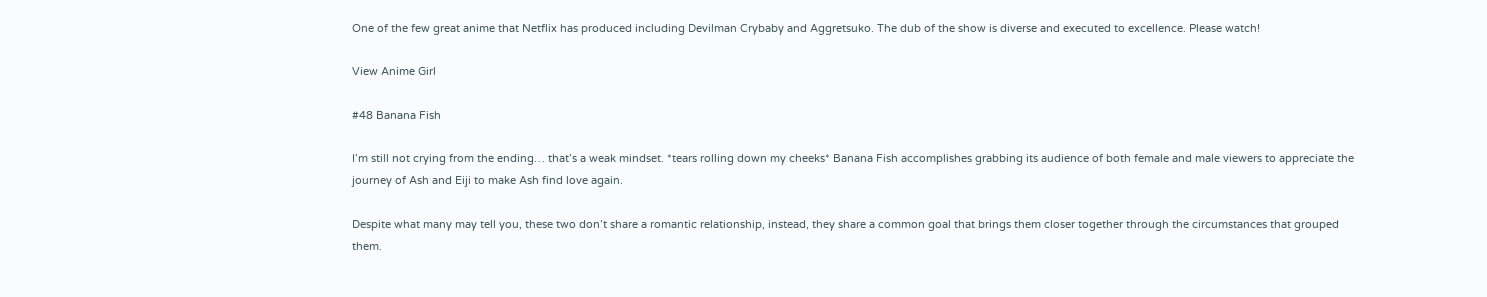One of the few great anime that Netflix has produced including Devilman Crybaby and Aggretsuko. The dub of the show is diverse and executed to excellence. Please watch!

View Anime Girl

#48 Banana Fish

I’m still not crying from the ending… that’s a weak mindset. *tears rolling down my cheeks* Banana Fish accomplishes grabbing its audience of both female and male viewers to appreciate the journey of Ash and Eiji to make Ash find love again.

Despite what many may tell you, these two don’t share a romantic relationship, instead, they share a common goal that brings them closer together through the circumstances that grouped them.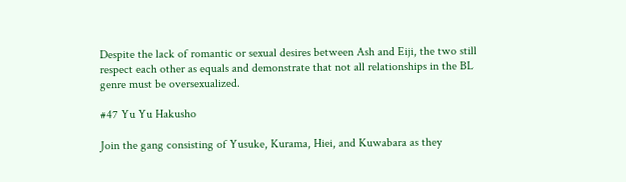Despite the lack of romantic or sexual desires between Ash and Eiji, the two still respect each other as equals and demonstrate that not all relationships in the BL genre must be oversexualized.

#47 Yu Yu Hakusho

Join the gang consisting of Yusuke, Kurama, Hiei, and Kuwabara as they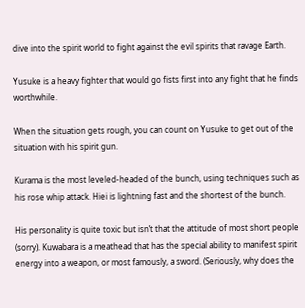dive into the spirit world to fight against the evil spirits that ravage Earth.

Yusuke is a heavy fighter that would go fists first into any fight that he finds worthwhile.

When the situation gets rough, you can count on Yusuke to get out of the situation with his spirit gun.

Kurama is the most leveled-headed of the bunch, using techniques such as his rose whip attack. Hiei is lightning fast and the shortest of the bunch.

His personality is quite toxic but isn’t that the attitude of most short people (sorry). Kuwabara is a meathead that has the special ability to manifest spirit energy into a weapon, or most famously, a sword. (Seriously, why does the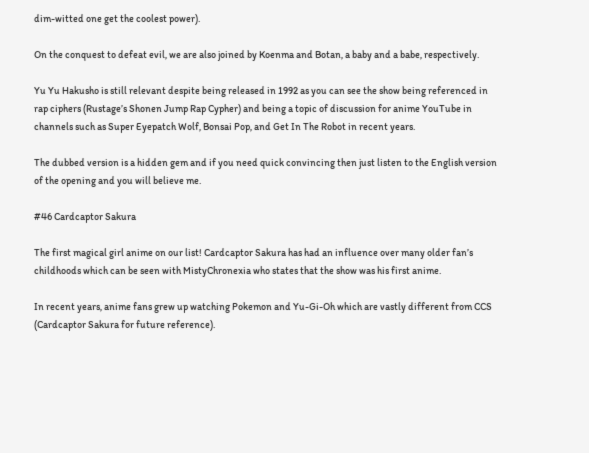dim-witted one get the coolest power).

On the conquest to defeat evil, we are also joined by Koenma and Botan, a baby and a babe, respectively.

Yu Yu Hakusho is still relevant despite being released in 1992 as you can see the show being referenced in rap ciphers (Rustage’s Shonen Jump Rap Cypher) and being a topic of discussion for anime YouTube in channels such as Super Eyepatch Wolf, Bonsai Pop, and Get In The Robot in recent years.

The dubbed version is a hidden gem and if you need quick convincing then just listen to the English version of the opening and you will believe me.

#46 Cardcaptor Sakura

The first magical girl anime on our list! Cardcaptor Sakura has had an influence over many older fan’s childhoods which can be seen with MistyChronexia who states that the show was his first anime.

In recent years, anime fans grew up watching Pokemon and Yu-Gi-Oh which are vastly different from CCS (Cardcaptor Sakura for future reference).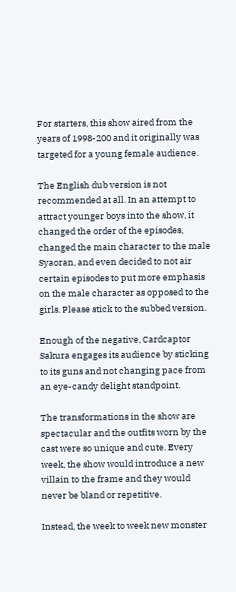For starters, this show aired from the years of 1998-200 and it originally was targeted for a young female audience.

The English dub version is not recommended at all. In an attempt to attract younger boys into the show, it changed the order of the episodes, changed the main character to the male Syaoran, and even decided to not air certain episodes to put more emphasis on the male character as opposed to the girls. Please stick to the subbed version.

Enough of the negative, Cardcaptor Sakura engages its audience by sticking to its guns and not changing pace from an eye-candy delight standpoint.

The transformations in the show are spectacular and the outfits worn by the cast were so unique and cute. Every week, the show would introduce a new villain to the frame and they would never be bland or repetitive.

Instead, the week to week new monster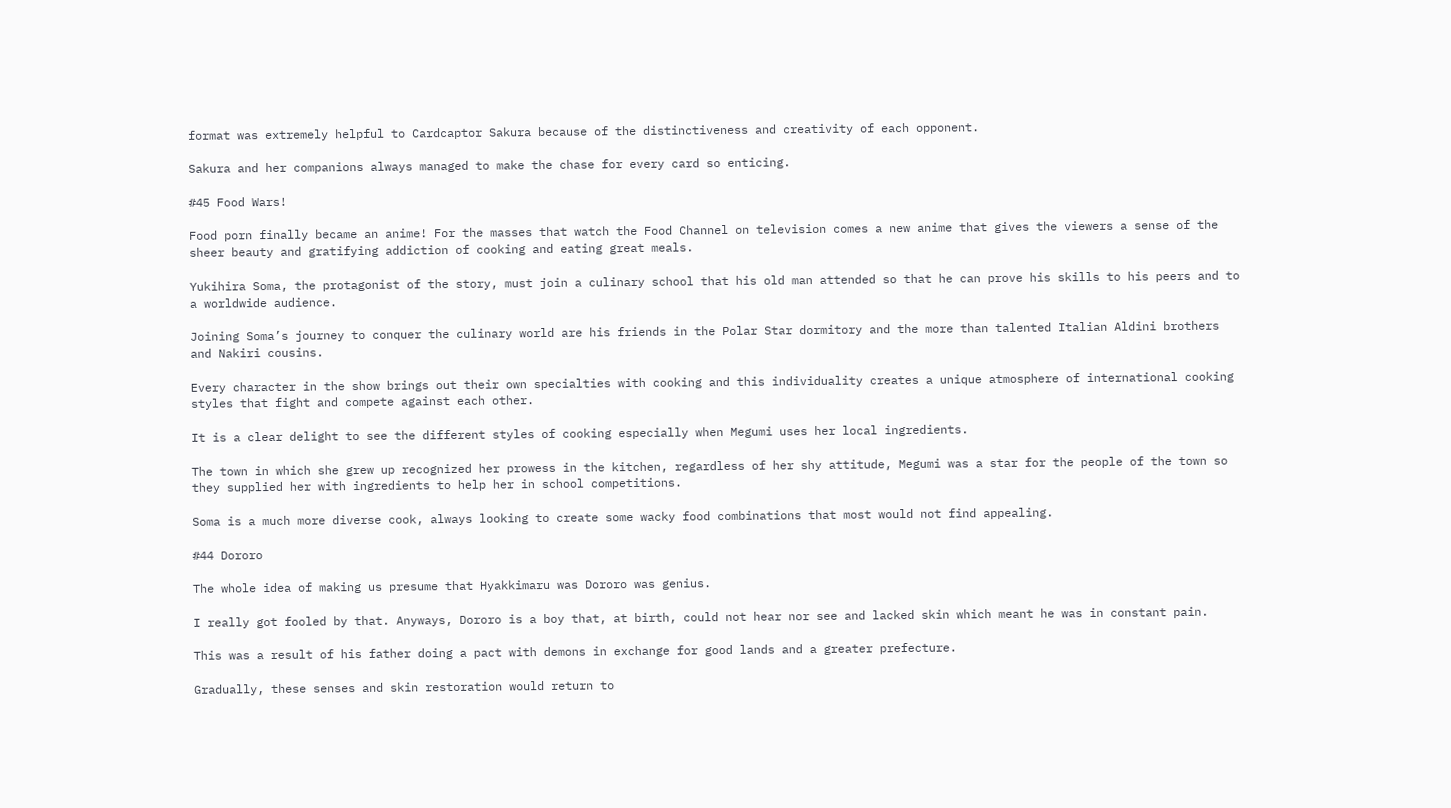format was extremely helpful to Cardcaptor Sakura because of the distinctiveness and creativity of each opponent.

Sakura and her companions always managed to make the chase for every card so enticing.

#45 Food Wars!

Food porn finally became an anime! For the masses that watch the Food Channel on television comes a new anime that gives the viewers a sense of the sheer beauty and gratifying addiction of cooking and eating great meals.

Yukihira Soma, the protagonist of the story, must join a culinary school that his old man attended so that he can prove his skills to his peers and to a worldwide audience.

Joining Soma’s journey to conquer the culinary world are his friends in the Polar Star dormitory and the more than talented Italian Aldini brothers and Nakiri cousins.

Every character in the show brings out their own specialties with cooking and this individuality creates a unique atmosphere of international cooking styles that fight and compete against each other.

It is a clear delight to see the different styles of cooking especially when Megumi uses her local ingredients.

The town in which she grew up recognized her prowess in the kitchen, regardless of her shy attitude, Megumi was a star for the people of the town so they supplied her with ingredients to help her in school competitions.

Soma is a much more diverse cook, always looking to create some wacky food combinations that most would not find appealing.

#44 Dororo

The whole idea of making us presume that Hyakkimaru was Dororo was genius.

I really got fooled by that. Anyways, Dororo is a boy that, at birth, could not hear nor see and lacked skin which meant he was in constant pain.

This was a result of his father doing a pact with demons in exchange for good lands and a greater prefecture.

Gradually, these senses and skin restoration would return to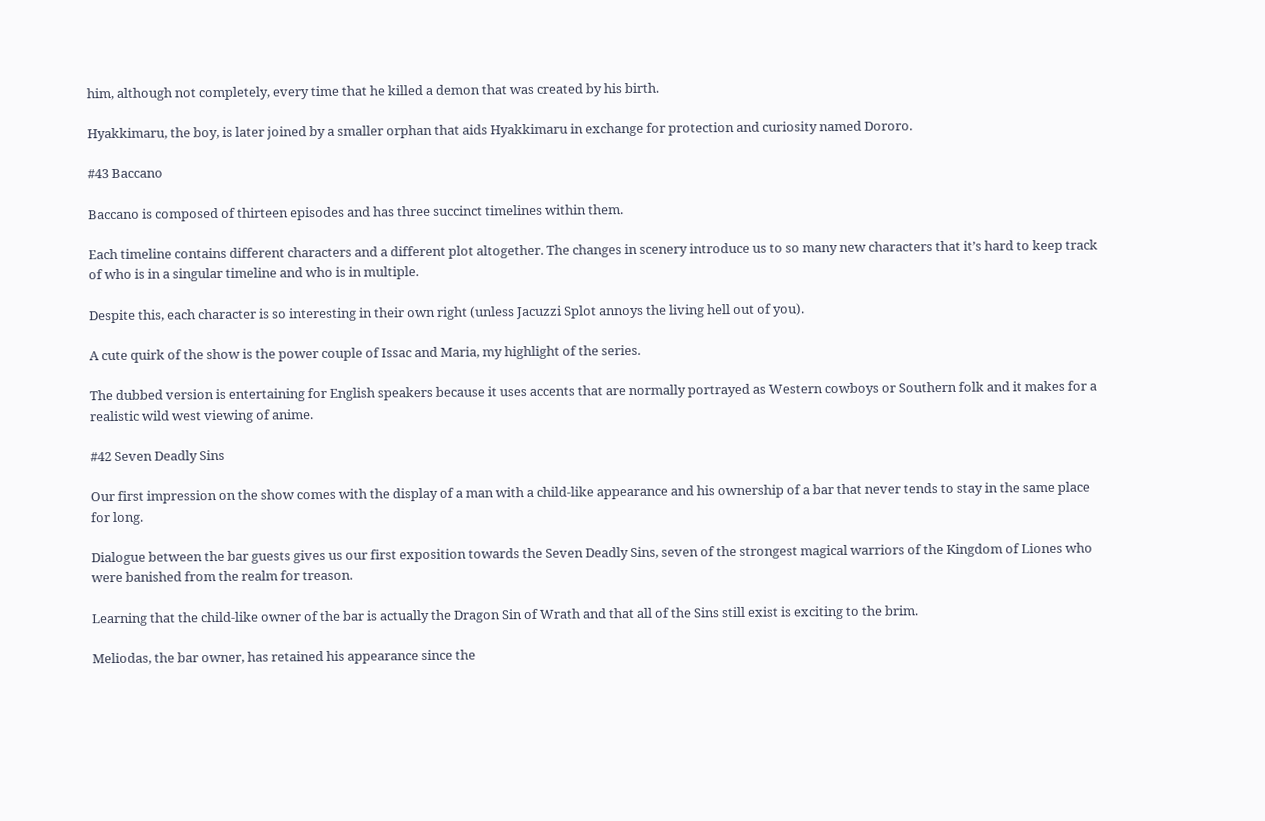him, although not completely, every time that he killed a demon that was created by his birth.

Hyakkimaru, the boy, is later joined by a smaller orphan that aids Hyakkimaru in exchange for protection and curiosity named Dororo.

#43 Baccano

Baccano is composed of thirteen episodes and has three succinct timelines within them.

Each timeline contains different characters and a different plot altogether. The changes in scenery introduce us to so many new characters that it’s hard to keep track of who is in a singular timeline and who is in multiple.

Despite this, each character is so interesting in their own right (unless Jacuzzi Splot annoys the living hell out of you).

A cute quirk of the show is the power couple of Issac and Maria, my highlight of the series.

The dubbed version is entertaining for English speakers because it uses accents that are normally portrayed as Western cowboys or Southern folk and it makes for a realistic wild west viewing of anime.

#42 Seven Deadly Sins

Our first impression on the show comes with the display of a man with a child-like appearance and his ownership of a bar that never tends to stay in the same place for long.

Dialogue between the bar guests gives us our first exposition towards the Seven Deadly Sins, seven of the strongest magical warriors of the Kingdom of Liones who were banished from the realm for treason.

Learning that the child-like owner of the bar is actually the Dragon Sin of Wrath and that all of the Sins still exist is exciting to the brim.

Meliodas, the bar owner, has retained his appearance since the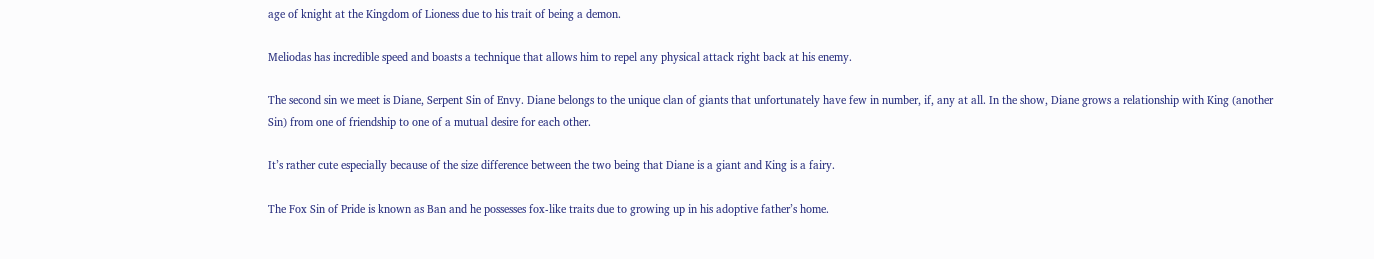age of knight at the Kingdom of Lioness due to his trait of being a demon.

Meliodas has incredible speed and boasts a technique that allows him to repel any physical attack right back at his enemy.

The second sin we meet is Diane, Serpent Sin of Envy. Diane belongs to the unique clan of giants that unfortunately have few in number, if, any at all. In the show, Diane grows a relationship with King (another Sin) from one of friendship to one of a mutual desire for each other.

It’s rather cute especially because of the size difference between the two being that Diane is a giant and King is a fairy.

The Fox Sin of Pride is known as Ban and he possesses fox-like traits due to growing up in his adoptive father’s home.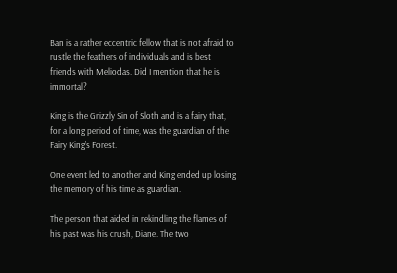Ban is a rather eccentric fellow that is not afraid to rustle the feathers of individuals and is best friends with Meliodas. Did I mention that he is immortal?

King is the Grizzly Sin of Sloth and is a fairy that, for a long period of time, was the guardian of the Fairy King’s Forest.

One event led to another and King ended up losing the memory of his time as guardian.

The person that aided in rekindling the flames of his past was his crush, Diane. The two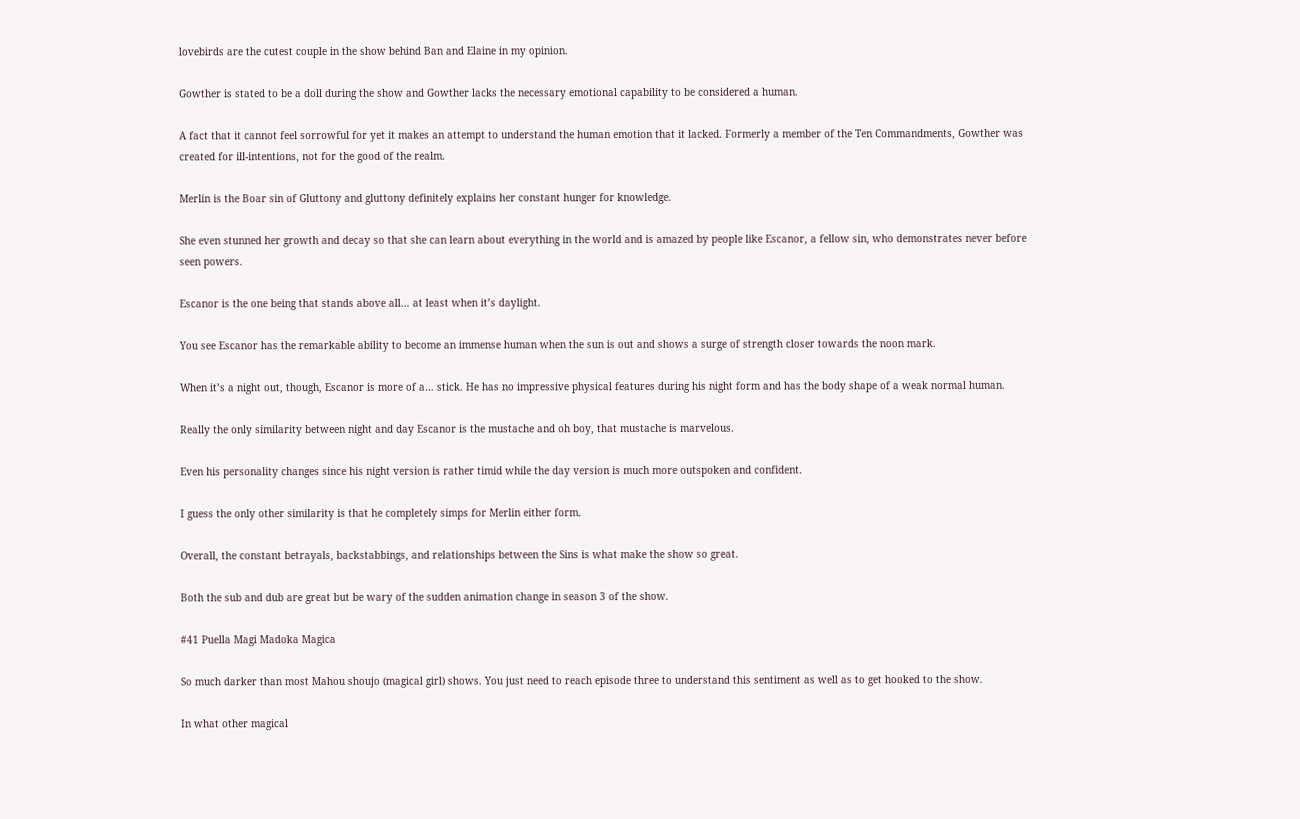lovebirds are the cutest couple in the show behind Ban and Elaine in my opinion.

Gowther is stated to be a doll during the show and Gowther lacks the necessary emotional capability to be considered a human.

A fact that it cannot feel sorrowful for yet it makes an attempt to understand the human emotion that it lacked. Formerly a member of the Ten Commandments, Gowther was created for ill-intentions, not for the good of the realm.

Merlin is the Boar sin of Gluttony and gluttony definitely explains her constant hunger for knowledge.

She even stunned her growth and decay so that she can learn about everything in the world and is amazed by people like Escanor, a fellow sin, who demonstrates never before seen powers.

Escanor is the one being that stands above all… at least when it’s daylight.

You see Escanor has the remarkable ability to become an immense human when the sun is out and shows a surge of strength closer towards the noon mark.

When it’s a night out, though, Escanor is more of a… stick. He has no impressive physical features during his night form and has the body shape of a weak normal human.

Really the only similarity between night and day Escanor is the mustache and oh boy, that mustache is marvelous.

Even his personality changes since his night version is rather timid while the day version is much more outspoken and confident.

I guess the only other similarity is that he completely simps for Merlin either form.

Overall, the constant betrayals, backstabbings, and relationships between the Sins is what make the show so great.

Both the sub and dub are great but be wary of the sudden animation change in season 3 of the show.

#41 Puella Magi Madoka Magica

So much darker than most Mahou shoujo (magical girl) shows. You just need to reach episode three to understand this sentiment as well as to get hooked to the show.

In what other magical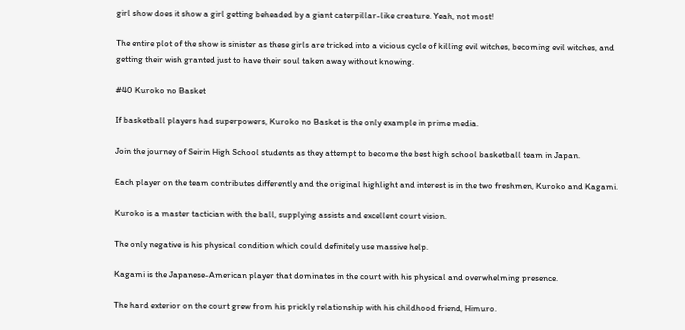girl show does it show a girl getting beheaded by a giant caterpillar-like creature. Yeah, not most!

The entire plot of the show is sinister as these girls are tricked into a vicious cycle of killing evil witches, becoming evil witches, and getting their wish granted just to have their soul taken away without knowing.

#40 Kuroko no Basket

If basketball players had superpowers, Kuroko no Basket is the only example in prime media.

Join the journey of Seirin High School students as they attempt to become the best high school basketball team in Japan.

Each player on the team contributes differently and the original highlight and interest is in the two freshmen, Kuroko and Kagami.

Kuroko is a master tactician with the ball, supplying assists and excellent court vision.

The only negative is his physical condition which could definitely use massive help.

Kagami is the Japanese-American player that dominates in the court with his physical and overwhelming presence.

The hard exterior on the court grew from his prickly relationship with his childhood friend, Himuro.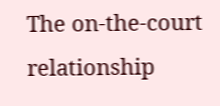The on-the-court relationship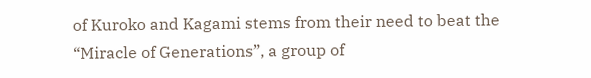of Kuroko and Kagami stems from their need to beat the “Miracle of Generations”, a group of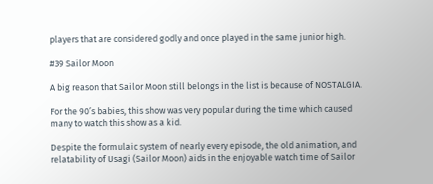players that are considered godly and once played in the same junior high.

#39 Sailor Moon

A big reason that Sailor Moon still belongs in the list is because of NOSTALGIA.

For the 90’s babies, this show was very popular during the time which caused many to watch this show as a kid.

Despite the formulaic system of nearly every episode, the old animation, and relatability of Usagi (Sailor Moon) aids in the enjoyable watch time of Sailor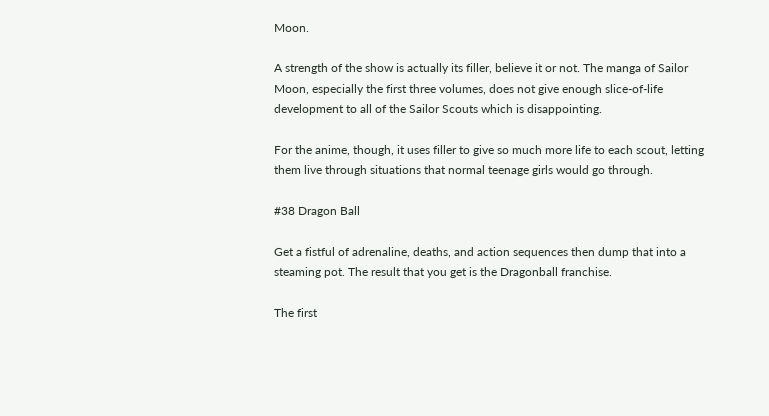Moon.

A strength of the show is actually its filler, believe it or not. The manga of Sailor Moon, especially the first three volumes, does not give enough slice-of-life development to all of the Sailor Scouts which is disappointing.

For the anime, though, it uses filler to give so much more life to each scout, letting them live through situations that normal teenage girls would go through.

#38 Dragon Ball

Get a fistful of adrenaline, deaths, and action sequences then dump that into a steaming pot. The result that you get is the Dragonball franchise.

The first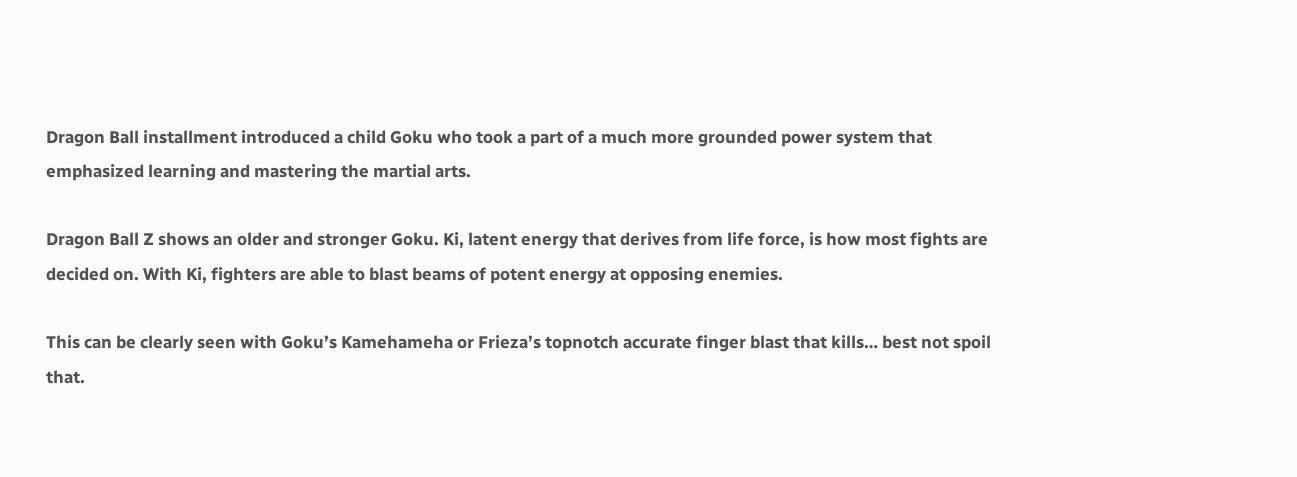Dragon Ball installment introduced a child Goku who took a part of a much more grounded power system that emphasized learning and mastering the martial arts.

Dragon Ball Z shows an older and stronger Goku. Ki, latent energy that derives from life force, is how most fights are decided on. With Ki, fighters are able to blast beams of potent energy at opposing enemies.

This can be clearly seen with Goku’s Kamehameha or Frieza’s topnotch accurate finger blast that kills… best not spoil that.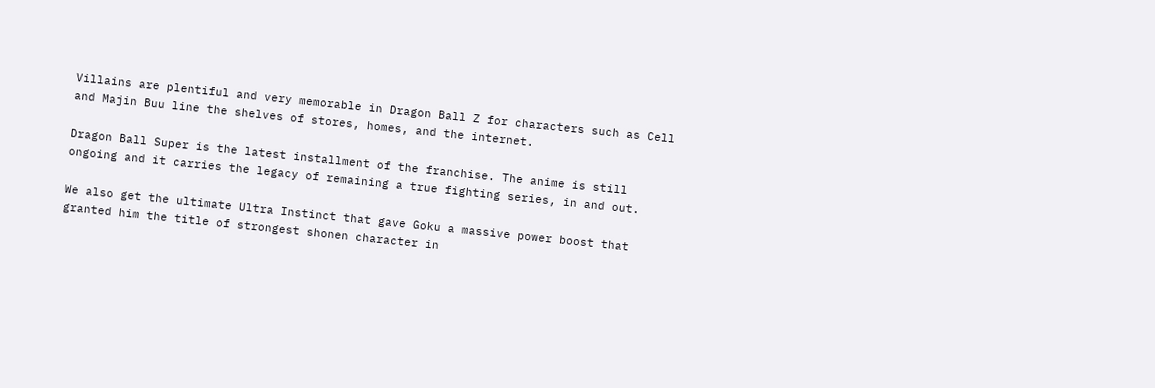Villains are plentiful and very memorable in Dragon Ball Z for characters such as Cell and Majin Buu line the shelves of stores, homes, and the internet.

Dragon Ball Super is the latest installment of the franchise. The anime is still ongoing and it carries the legacy of remaining a true fighting series, in and out.

We also get the ultimate Ultra Instinct that gave Goku a massive power boost that granted him the title of strongest shonen character in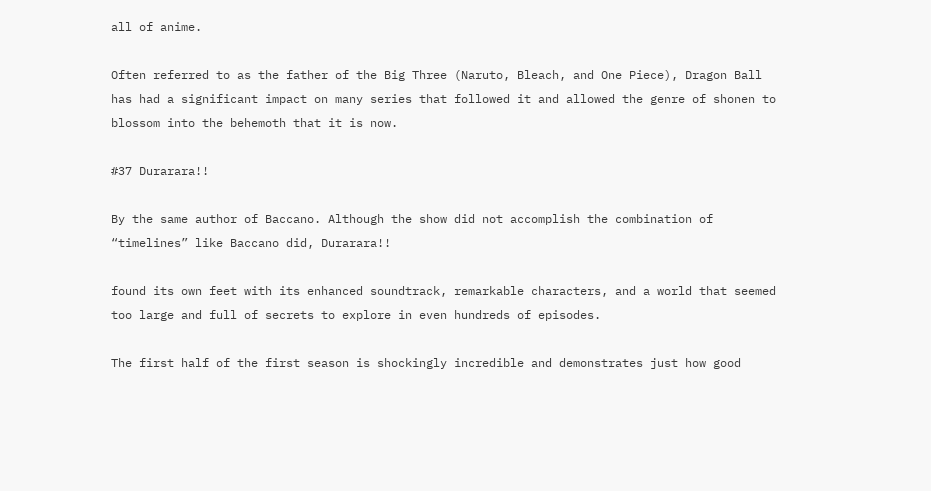all of anime.

Often referred to as the father of the Big Three (Naruto, Bleach, and One Piece), Dragon Ball has had a significant impact on many series that followed it and allowed the genre of shonen to blossom into the behemoth that it is now.

#37 Durarara!!

By the same author of Baccano. Although the show did not accomplish the combination of “timelines” like Baccano did, Durarara!!

found its own feet with its enhanced soundtrack, remarkable characters, and a world that seemed too large and full of secrets to explore in even hundreds of episodes.

The first half of the first season is shockingly incredible and demonstrates just how good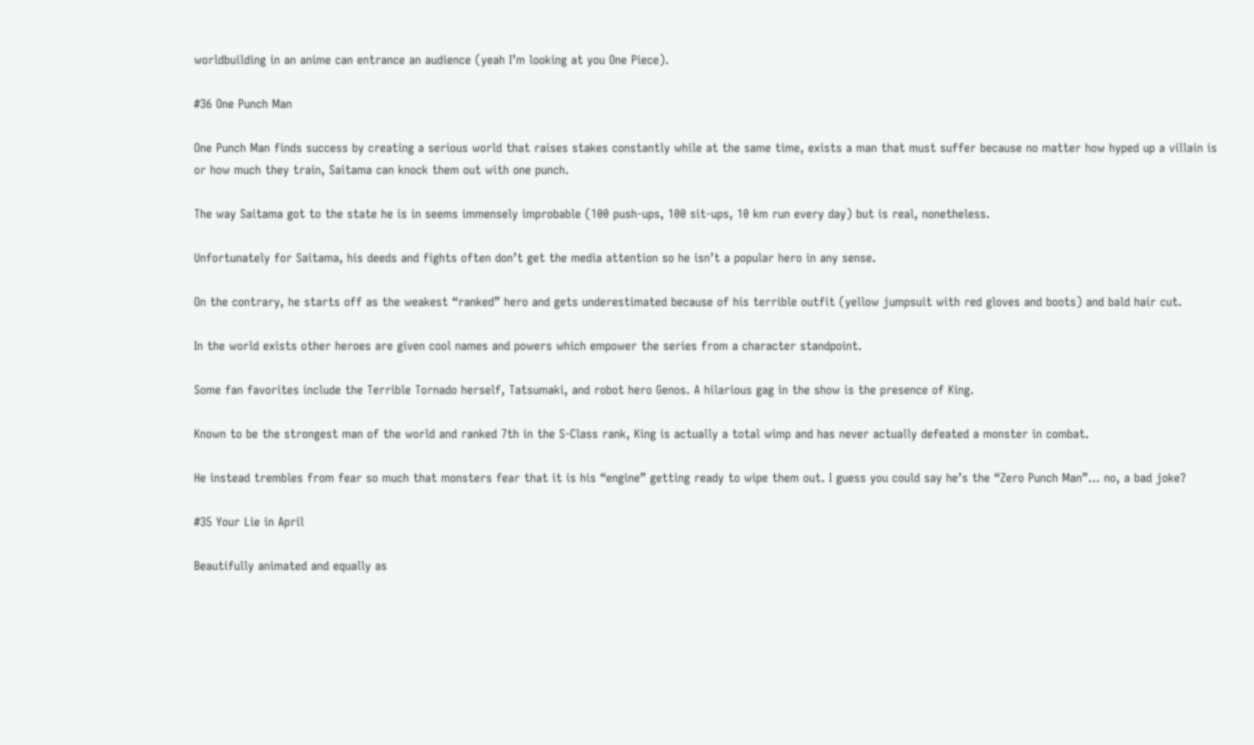worldbuilding in an anime can entrance an audience (yeah I’m looking at you One Piece).

#36 One Punch Man

One Punch Man finds success by creating a serious world that raises stakes constantly while at the same time, exists a man that must suffer because no matter how hyped up a villain is or how much they train, Saitama can knock them out with one punch.

The way Saitama got to the state he is in seems immensely improbable (100 push-ups, 100 sit-ups, 10 km run every day) but is real, nonetheless.

Unfortunately for Saitama, his deeds and fights often don’t get the media attention so he isn’t a popular hero in any sense.

On the contrary, he starts off as the weakest “ranked” hero and gets underestimated because of his terrible outfit (yellow jumpsuit with red gloves and boots) and bald hair cut.

In the world exists other heroes are given cool names and powers which empower the series from a character standpoint.

Some fan favorites include the Terrible Tornado herself, Tatsumaki, and robot hero Genos. A hilarious gag in the show is the presence of King.

Known to be the strongest man of the world and ranked 7th in the S-Class rank, King is actually a total wimp and has never actually defeated a monster in combat.

He instead trembles from fear so much that monsters fear that it is his “engine” getting ready to wipe them out. I guess you could say he’s the “Zero Punch Man”… no, a bad joke?

#35 Your Lie in April

Beautifully animated and equally as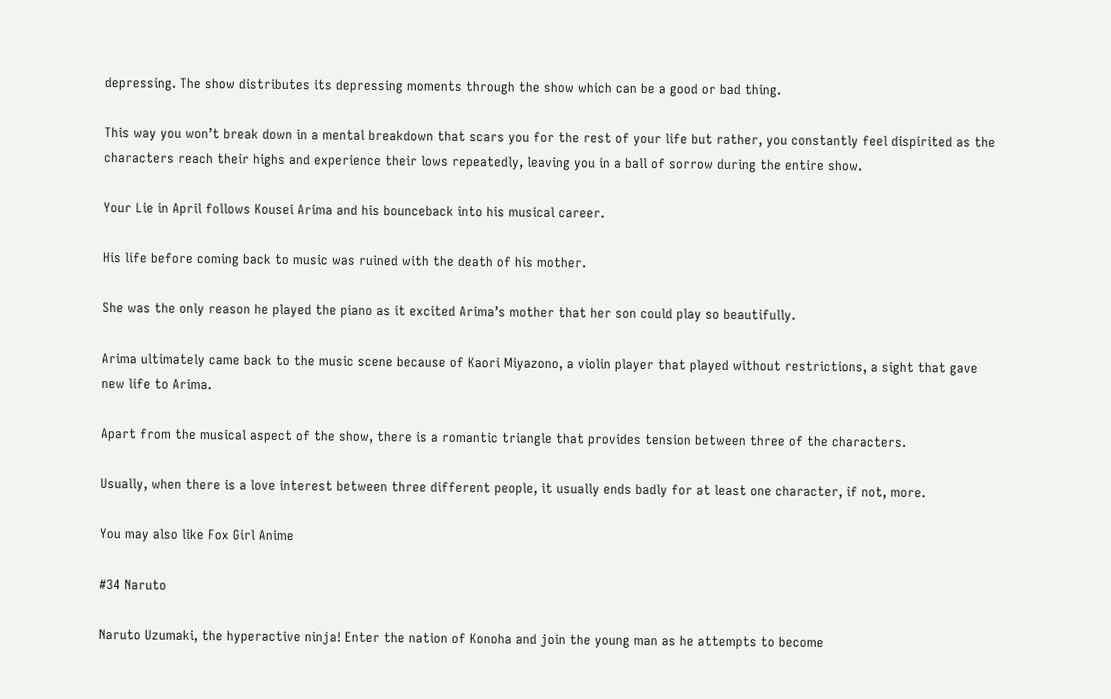depressing. The show distributes its depressing moments through the show which can be a good or bad thing.

This way you won’t break down in a mental breakdown that scars you for the rest of your life but rather, you constantly feel dispirited as the characters reach their highs and experience their lows repeatedly, leaving you in a ball of sorrow during the entire show.

Your Lie in April follows Kousei Arima and his bounceback into his musical career.

His life before coming back to music was ruined with the death of his mother.

She was the only reason he played the piano as it excited Arima’s mother that her son could play so beautifully.

Arima ultimately came back to the music scene because of Kaori Miyazono, a violin player that played without restrictions, a sight that gave new life to Arima.

Apart from the musical aspect of the show, there is a romantic triangle that provides tension between three of the characters.

Usually, when there is a love interest between three different people, it usually ends badly for at least one character, if not, more.

You may also like Fox Girl Anime

#34 Naruto

Naruto Uzumaki, the hyperactive ninja! Enter the nation of Konoha and join the young man as he attempts to become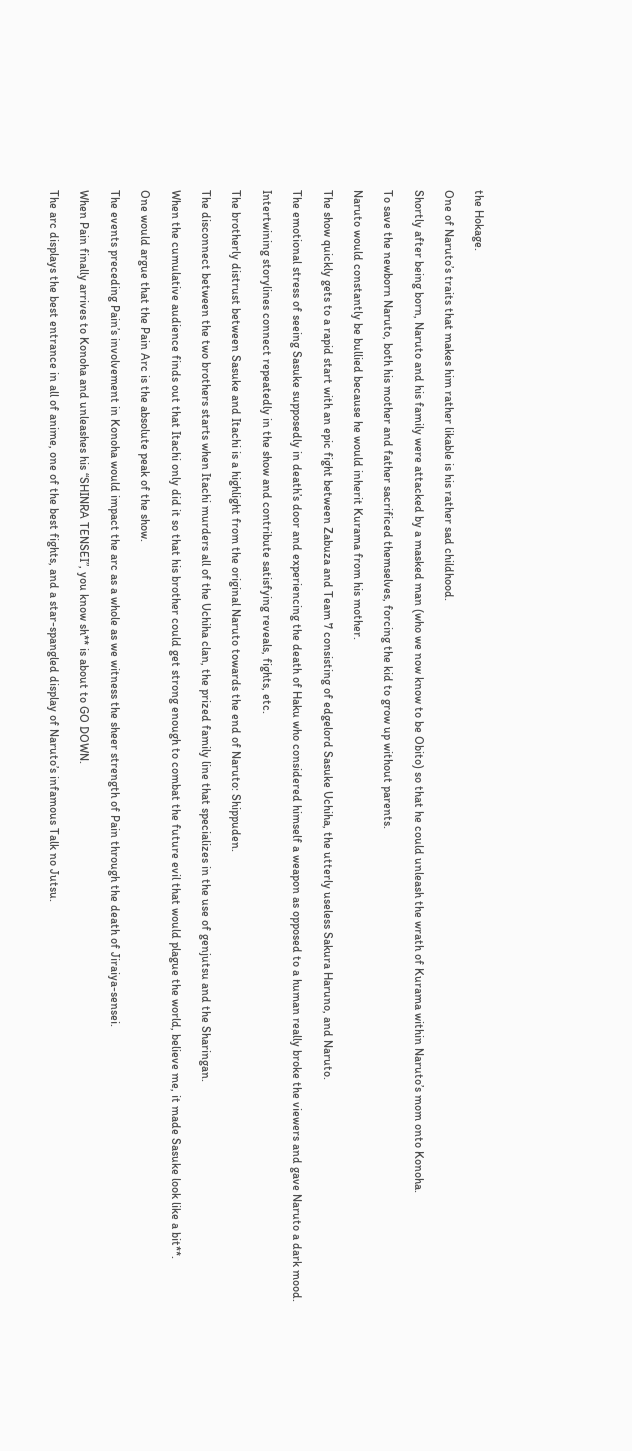the Hokage.

One of Naruto’s traits that makes him rather likable is his rather sad childhood.

Shortly after being born, Naruto and his family were attacked by a masked man (who we now know to be Obito) so that he could unleash the wrath of Kurama within Naruto’s mom onto Konoha.

To save the newborn Naruto, both his mother and father sacrificed themselves, forcing the kid to grow up without parents.

Naruto would constantly be bullied because he would inherit Kurama from his mother.

The show quickly gets to a rapid start with an epic fight between Zabuza and Team 7 consisting of edgelord Sasuke Uchiha, the utterly useless Sakura Haruno, and Naruto.

The emotional stress of seeing Sasuke supposedly in death’s door and experiencing the death of Haku who considered himself a weapon as opposed to a human really broke the viewers and gave Naruto a dark mood.

Intertwining storylines connect repeatedly in the show and contribute satisfying reveals, fights, etc.

The brotherly distrust between Sasuke and Itachi is a highlight from the original Naruto towards the end of Naruto: Shippuden.

The disconnect between the two brothers starts when Itachi murders all of the Uchiha clan, the prized family line that specializes in the use of genjutsu and the Sharingan.

When the cumulative audience finds out that Itachi only did it so that his brother could get strong enough to combat the future evil that would plague the world, believe me, it made Sasuke look like a bit**.

One would argue that the Pain Arc is the absolute peak of the show.

The events preceding Pain’s involvement in Konoha would impact the arc as a whole as we witness the sheer strength of Pain through the death of Jiraiya-sensei.

When Pain finally arrives to Konoha and unleashes his “SHINRA TENSEI”, you know sh** is about to GO DOWN.

The arc displays the best entrance in all of anime, one of the best fights, and a star-spangled display of Naruto’s infamous Talk no Jutsu.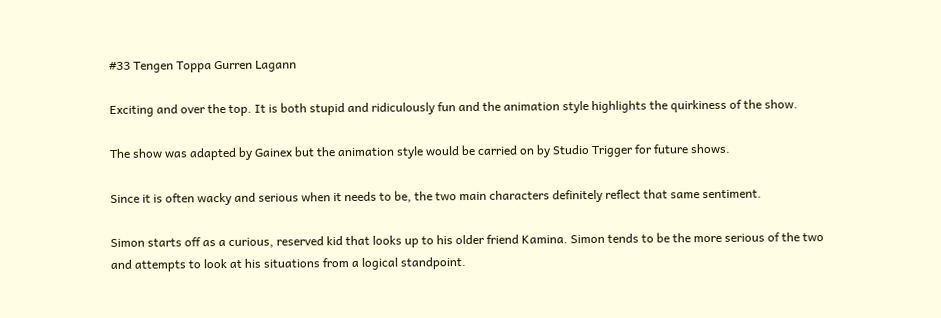#33 Tengen Toppa Gurren Lagann

Exciting and over the top. It is both stupid and ridiculously fun and the animation style highlights the quirkiness of the show.

The show was adapted by Gainex but the animation style would be carried on by Studio Trigger for future shows.

Since it is often wacky and serious when it needs to be, the two main characters definitely reflect that same sentiment.

Simon starts off as a curious, reserved kid that looks up to his older friend Kamina. Simon tends to be the more serious of the two and attempts to look at his situations from a logical standpoint.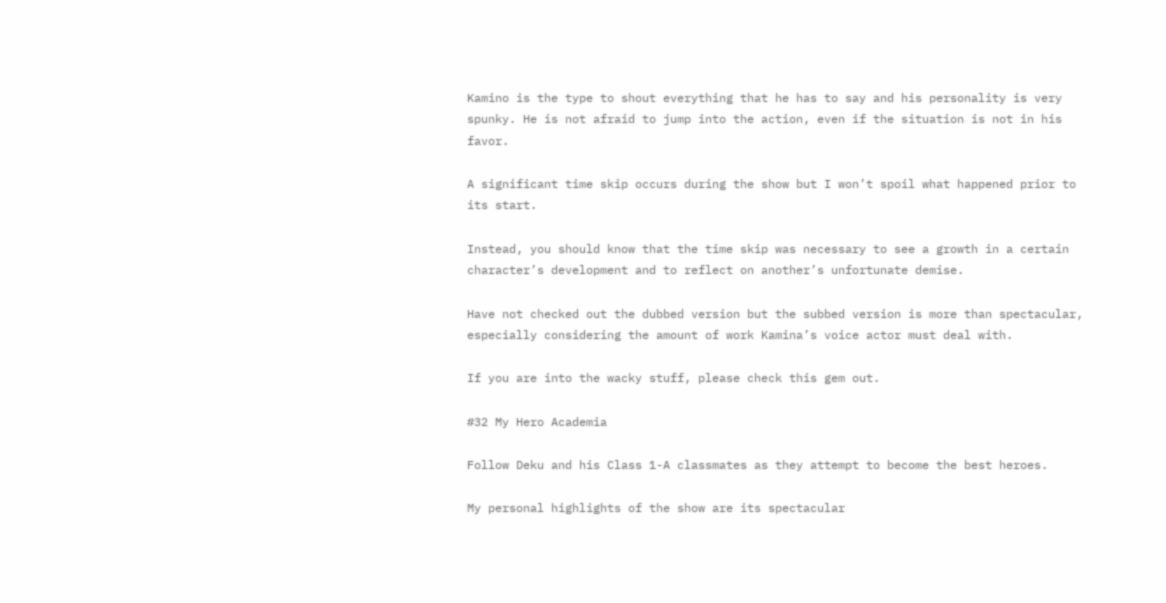Kamino is the type to shout everything that he has to say and his personality is very spunky. He is not afraid to jump into the action, even if the situation is not in his favor.

A significant time skip occurs during the show but I won’t spoil what happened prior to its start.

Instead, you should know that the time skip was necessary to see a growth in a certain character’s development and to reflect on another’s unfortunate demise.

Have not checked out the dubbed version but the subbed version is more than spectacular, especially considering the amount of work Kamina’s voice actor must deal with.

If you are into the wacky stuff, please check this gem out.

#32 My Hero Academia

Follow Deku and his Class 1-A classmates as they attempt to become the best heroes.

My personal highlights of the show are its spectacular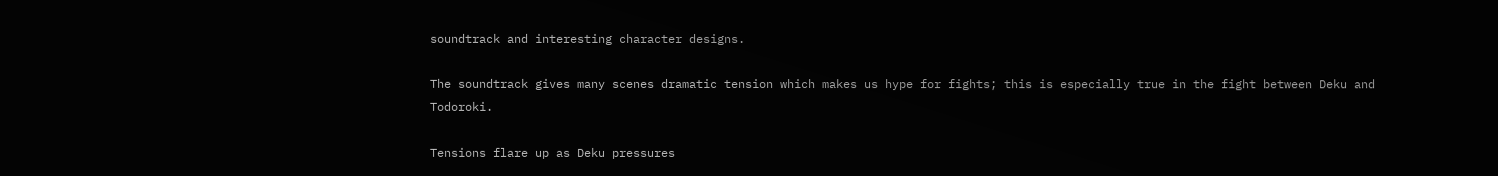soundtrack and interesting character designs.

The soundtrack gives many scenes dramatic tension which makes us hype for fights; this is especially true in the fight between Deku and Todoroki.

Tensions flare up as Deku pressures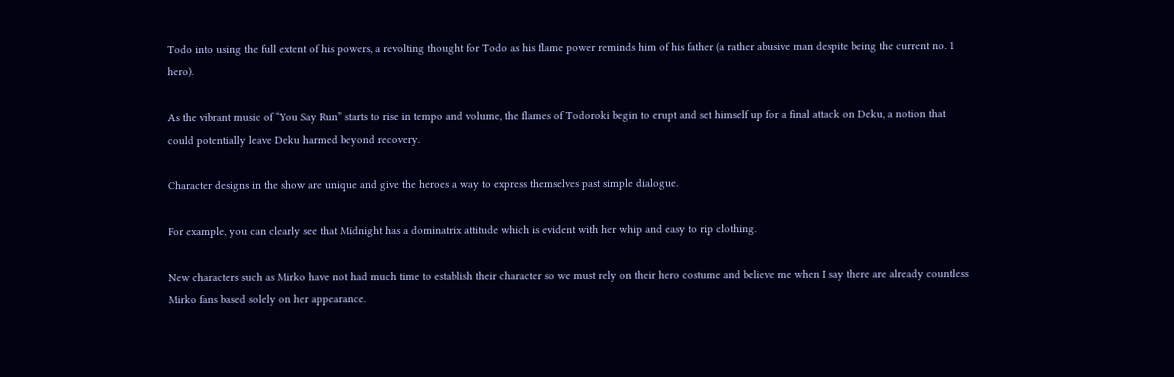Todo into using the full extent of his powers, a revolting thought for Todo as his flame power reminds him of his father (a rather abusive man despite being the current no. 1 hero).

As the vibrant music of “You Say Run” starts to rise in tempo and volume, the flames of Todoroki begin to erupt and set himself up for a final attack on Deku, a notion that could potentially leave Deku harmed beyond recovery.

Character designs in the show are unique and give the heroes a way to express themselves past simple dialogue.

For example, you can clearly see that Midnight has a dominatrix attitude which is evident with her whip and easy to rip clothing.

New characters such as Mirko have not had much time to establish their character so we must rely on their hero costume and believe me when I say there are already countless Mirko fans based solely on her appearance.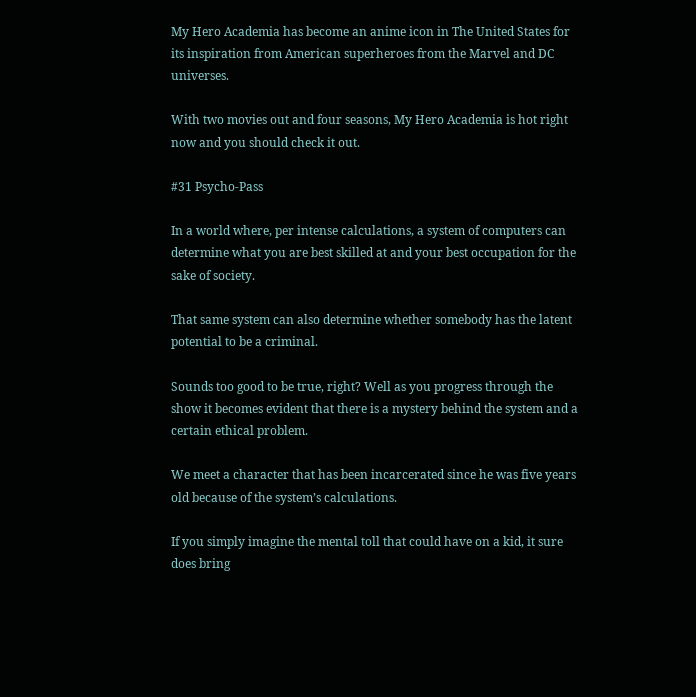My Hero Academia has become an anime icon in The United States for its inspiration from American superheroes from the Marvel and DC universes.

With two movies out and four seasons, My Hero Academia is hot right now and you should check it out.

#31 Psycho-Pass

In a world where, per intense calculations, a system of computers can determine what you are best skilled at and your best occupation for the sake of society.

That same system can also determine whether somebody has the latent potential to be a criminal.

Sounds too good to be true, right? Well as you progress through the show it becomes evident that there is a mystery behind the system and a certain ethical problem.

We meet a character that has been incarcerated since he was five years old because of the system’s calculations.

If you simply imagine the mental toll that could have on a kid, it sure does bring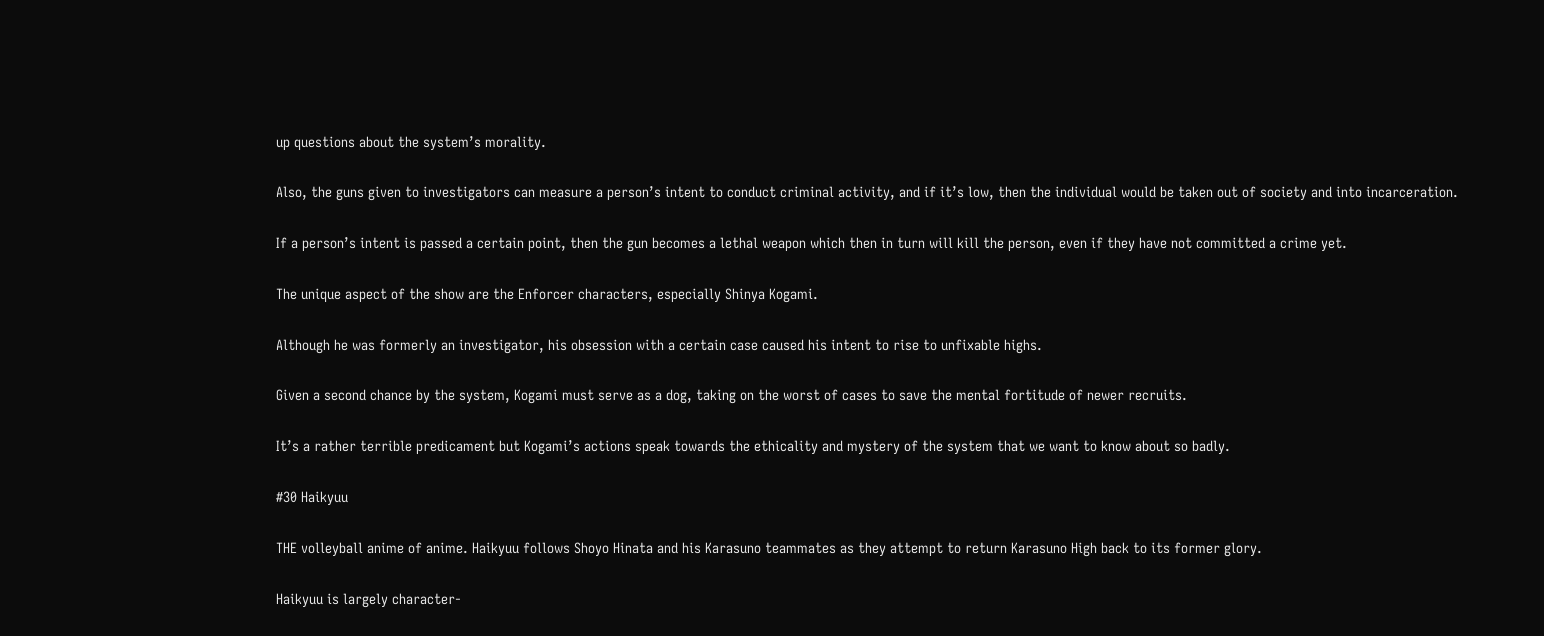up questions about the system’s morality.

Also, the guns given to investigators can measure a person’s intent to conduct criminal activity, and if it’s low, then the individual would be taken out of society and into incarceration.

If a person’s intent is passed a certain point, then the gun becomes a lethal weapon which then in turn will kill the person, even if they have not committed a crime yet.

The unique aspect of the show are the Enforcer characters, especially Shinya Kogami.

Although he was formerly an investigator, his obsession with a certain case caused his intent to rise to unfixable highs.

Given a second chance by the system, Kogami must serve as a dog, taking on the worst of cases to save the mental fortitude of newer recruits.

It’s a rather terrible predicament but Kogami’s actions speak towards the ethicality and mystery of the system that we want to know about so badly.

#30 Haikyuu

THE volleyball anime of anime. Haikyuu follows Shoyo Hinata and his Karasuno teammates as they attempt to return Karasuno High back to its former glory.

Haikyuu is largely character-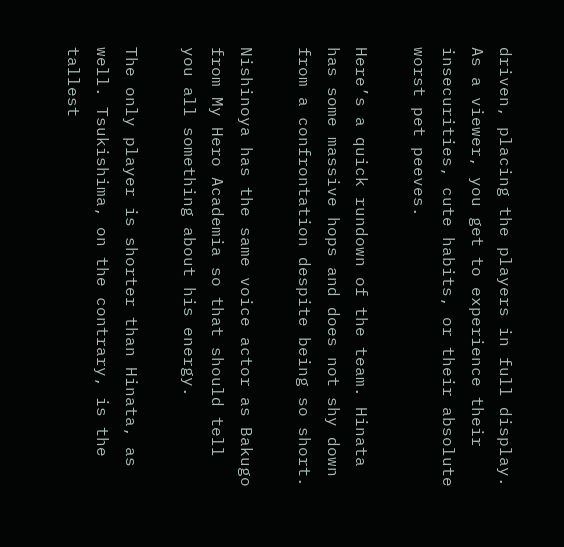driven, placing the players in full display. As a viewer, you get to experience their insecurities, cute habits, or their absolute worst pet peeves.

Here’s a quick rundown of the team. Hinata has some massive hops and does not shy down from a confrontation despite being so short.

Nishinoya has the same voice actor as Bakugo from My Hero Academia so that should tell you all something about his energy.

The only player is shorter than Hinata, as well. Tsukishima, on the contrary, is the tallest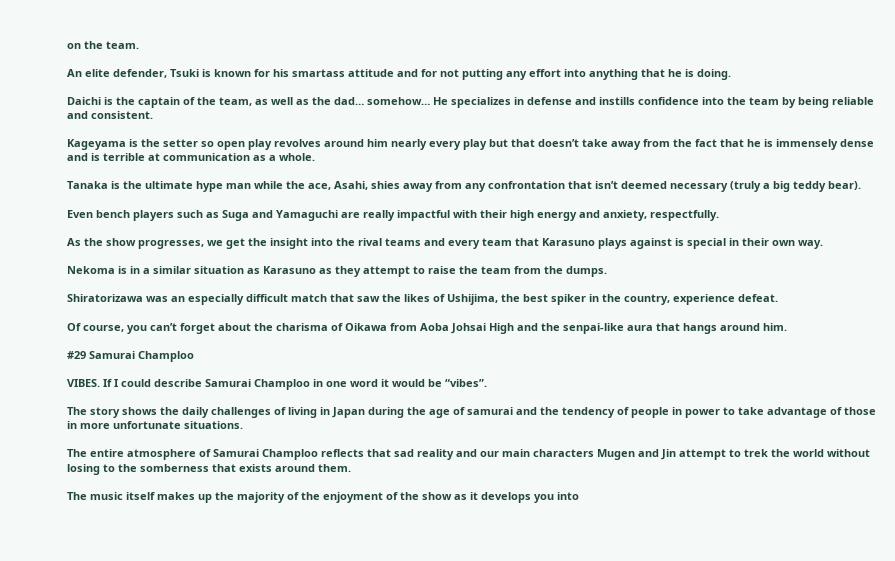on the team.

An elite defender, Tsuki is known for his smartass attitude and for not putting any effort into anything that he is doing.

Daichi is the captain of the team, as well as the dad… somehow… He specializes in defense and instills confidence into the team by being reliable and consistent.

Kageyama is the setter so open play revolves around him nearly every play but that doesn’t take away from the fact that he is immensely dense and is terrible at communication as a whole.

Tanaka is the ultimate hype man while the ace, Asahi, shies away from any confrontation that isn’t deemed necessary (truly a big teddy bear).

Even bench players such as Suga and Yamaguchi are really impactful with their high energy and anxiety, respectfully.

As the show progresses, we get the insight into the rival teams and every team that Karasuno plays against is special in their own way.

Nekoma is in a similar situation as Karasuno as they attempt to raise the team from the dumps.

Shiratorizawa was an especially difficult match that saw the likes of Ushijima, the best spiker in the country, experience defeat.

Of course, you can’t forget about the charisma of Oikawa from Aoba Johsai High and the senpai-like aura that hangs around him.

#29 Samurai Champloo

VIBES. If I could describe Samurai Champloo in one word it would be “vibes”.

The story shows the daily challenges of living in Japan during the age of samurai and the tendency of people in power to take advantage of those in more unfortunate situations.

The entire atmosphere of Samurai Champloo reflects that sad reality and our main characters Mugen and Jin attempt to trek the world without losing to the somberness that exists around them.

The music itself makes up the majority of the enjoyment of the show as it develops you into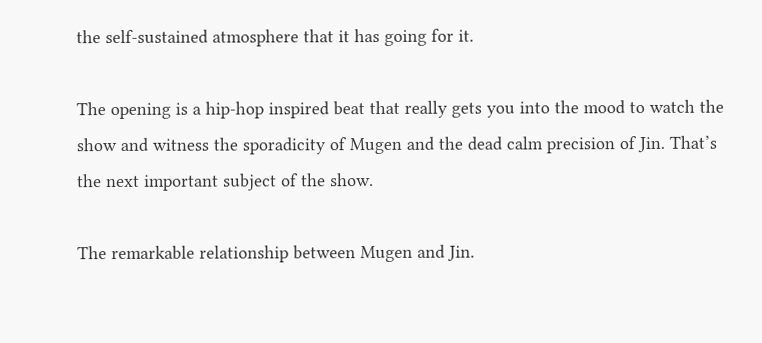the self-sustained atmosphere that it has going for it.

The opening is a hip-hop inspired beat that really gets you into the mood to watch the show and witness the sporadicity of Mugen and the dead calm precision of Jin. That’s the next important subject of the show.

The remarkable relationship between Mugen and Jin.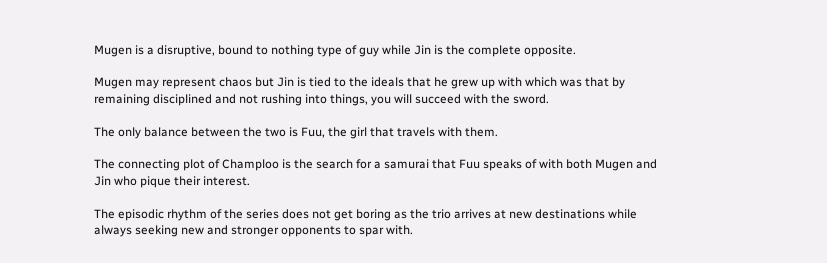Mugen is a disruptive, bound to nothing type of guy while Jin is the complete opposite.

Mugen may represent chaos but Jin is tied to the ideals that he grew up with which was that by remaining disciplined and not rushing into things, you will succeed with the sword.

The only balance between the two is Fuu, the girl that travels with them.

The connecting plot of Champloo is the search for a samurai that Fuu speaks of with both Mugen and Jin who pique their interest.

The episodic rhythm of the series does not get boring as the trio arrives at new destinations while always seeking new and stronger opponents to spar with.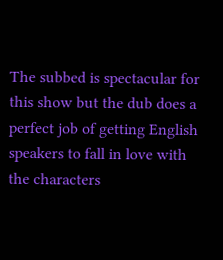The subbed is spectacular for this show but the dub does a perfect job of getting English speakers to fall in love with the characters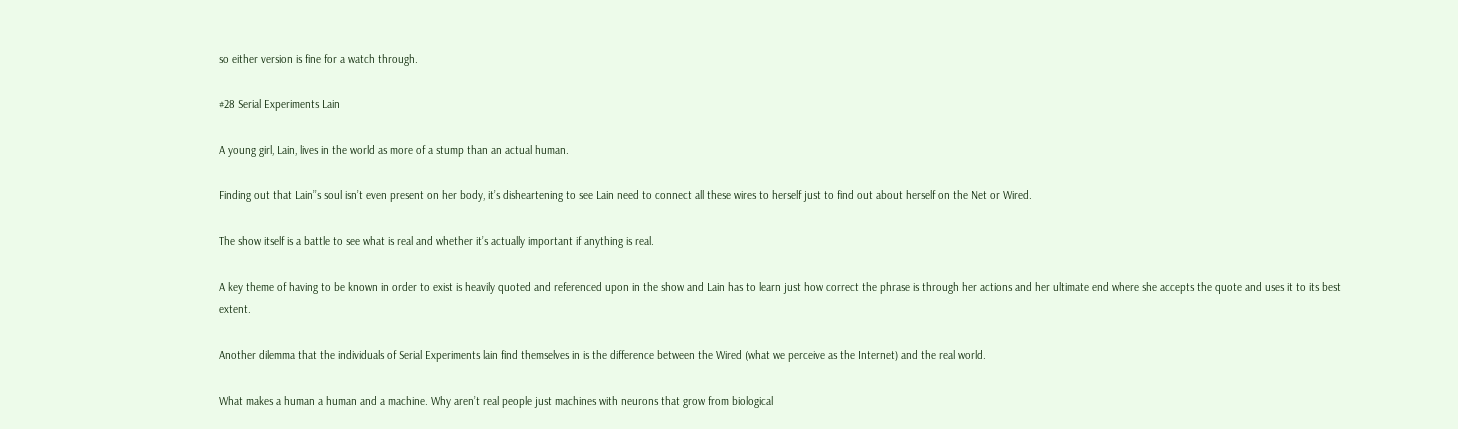so either version is fine for a watch through.

#28 Serial Experiments Lain

A young girl, Lain, lives in the world as more of a stump than an actual human.

Finding out that Lain’’s soul isn’t even present on her body, it’s disheartening to see Lain need to connect all these wires to herself just to find out about herself on the Net or Wired.

The show itself is a battle to see what is real and whether it’s actually important if anything is real.

A key theme of having to be known in order to exist is heavily quoted and referenced upon in the show and Lain has to learn just how correct the phrase is through her actions and her ultimate end where she accepts the quote and uses it to its best extent.

Another dilemma that the individuals of Serial Experiments lain find themselves in is the difference between the Wired (what we perceive as the Internet) and the real world.

What makes a human a human and a machine. Why aren’t real people just machines with neurons that grow from biological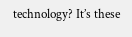technology? It’s these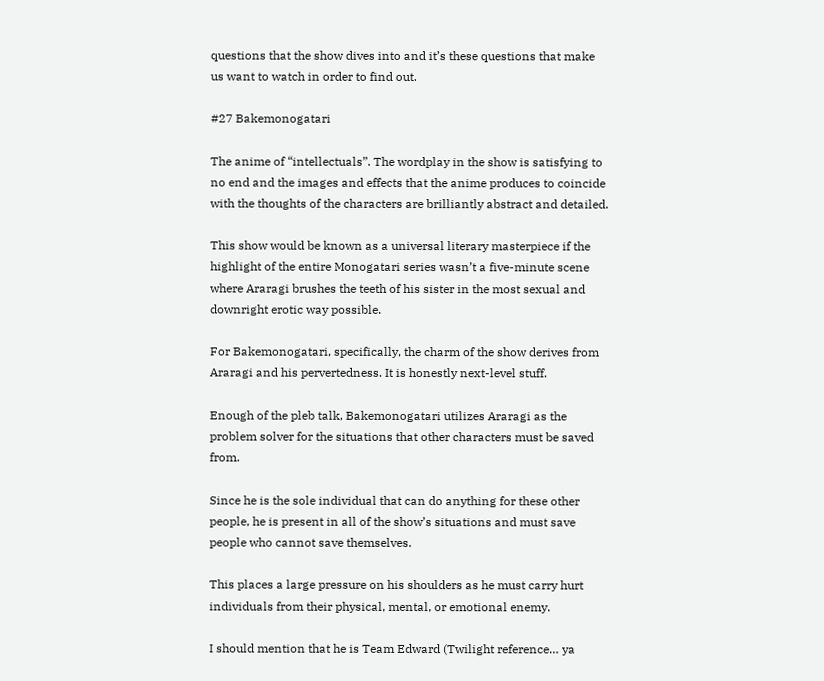questions that the show dives into and it’s these questions that make us want to watch in order to find out.

#27 Bakemonogatari

The anime of “intellectuals”. The wordplay in the show is satisfying to no end and the images and effects that the anime produces to coincide with the thoughts of the characters are brilliantly abstract and detailed.

This show would be known as a universal literary masterpiece if the highlight of the entire Monogatari series wasn’t a five-minute scene where Araragi brushes the teeth of his sister in the most sexual and downright erotic way possible.

For Bakemonogatari, specifically, the charm of the show derives from Araragi and his pervertedness. It is honestly next-level stuff.

Enough of the pleb talk, Bakemonogatari utilizes Araragi as the problem solver for the situations that other characters must be saved from.

Since he is the sole individual that can do anything for these other people, he is present in all of the show’s situations and must save people who cannot save themselves.

This places a large pressure on his shoulders as he must carry hurt individuals from their physical, mental, or emotional enemy.

I should mention that he is Team Edward (Twilight reference… ya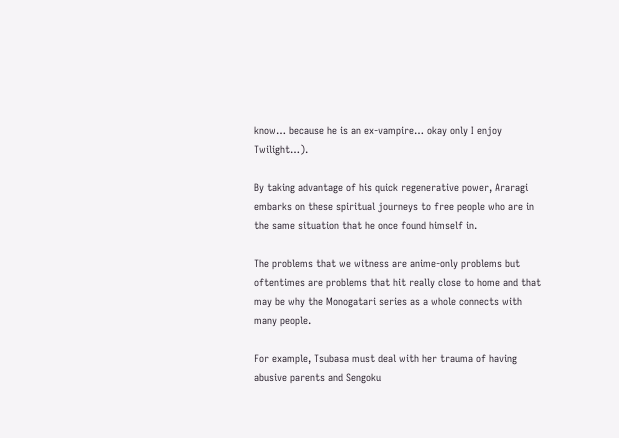know… because he is an ex-vampire… okay only I enjoy Twilight…).

By taking advantage of his quick regenerative power, Araragi embarks on these spiritual journeys to free people who are in the same situation that he once found himself in.

The problems that we witness are anime-only problems but oftentimes are problems that hit really close to home and that may be why the Monogatari series as a whole connects with many people.

For example, Tsubasa must deal with her trauma of having abusive parents and Sengoku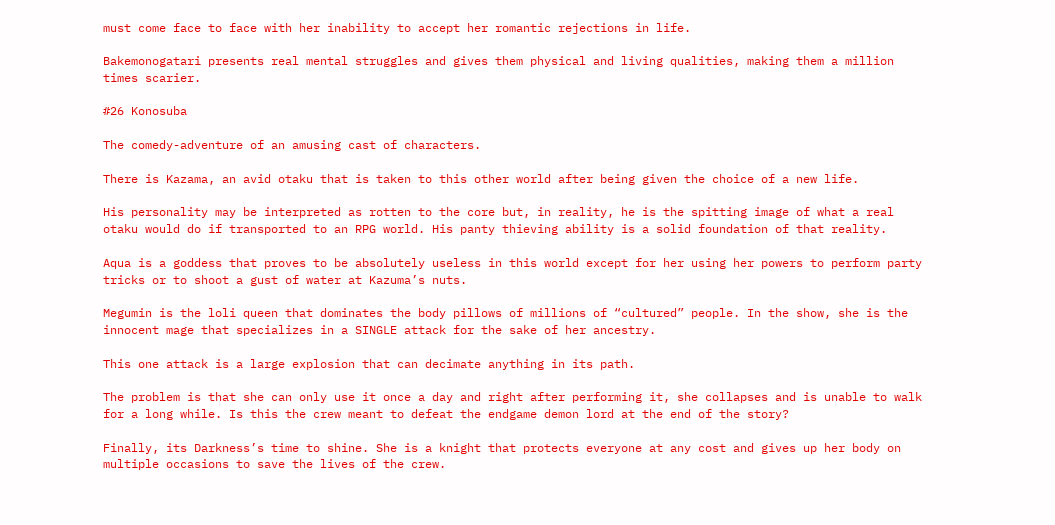must come face to face with her inability to accept her romantic rejections in life.

Bakemonogatari presents real mental struggles and gives them physical and living qualities, making them a million times scarier.

#26 Konosuba

The comedy-adventure of an amusing cast of characters.

There is Kazama, an avid otaku that is taken to this other world after being given the choice of a new life.

His personality may be interpreted as rotten to the core but, in reality, he is the spitting image of what a real otaku would do if transported to an RPG world. His panty thieving ability is a solid foundation of that reality.

Aqua is a goddess that proves to be absolutely useless in this world except for her using her powers to perform party tricks or to shoot a gust of water at Kazuma’s nuts.

Megumin is the loli queen that dominates the body pillows of millions of “cultured” people. In the show, she is the innocent mage that specializes in a SINGLE attack for the sake of her ancestry.

This one attack is a large explosion that can decimate anything in its path.

The problem is that she can only use it once a day and right after performing it, she collapses and is unable to walk for a long while. Is this the crew meant to defeat the endgame demon lord at the end of the story?

Finally, its Darkness’s time to shine. She is a knight that protects everyone at any cost and gives up her body on multiple occasions to save the lives of the crew.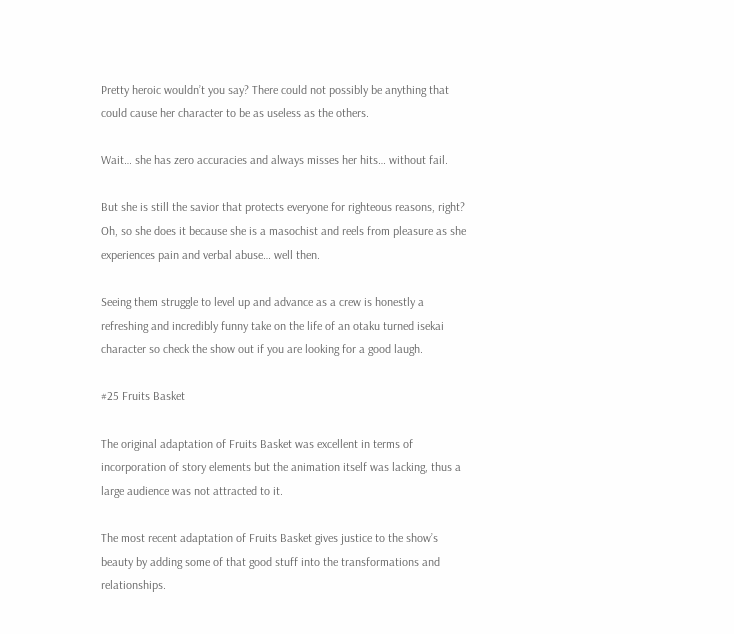Pretty heroic wouldn’t you say? There could not possibly be anything that could cause her character to be as useless as the others.

Wait… she has zero accuracies and always misses her hits… without fail.

But she is still the savior that protects everyone for righteous reasons, right? Oh, so she does it because she is a masochist and reels from pleasure as she experiences pain and verbal abuse… well then.

Seeing them struggle to level up and advance as a crew is honestly a refreshing and incredibly funny take on the life of an otaku turned isekai character so check the show out if you are looking for a good laugh.

#25 Fruits Basket

The original adaptation of Fruits Basket was excellent in terms of incorporation of story elements but the animation itself was lacking, thus a large audience was not attracted to it.

The most recent adaptation of Fruits Basket gives justice to the show’s beauty by adding some of that good stuff into the transformations and relationships.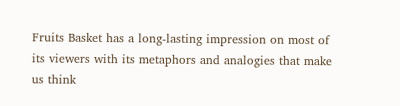Fruits Basket has a long-lasting impression on most of its viewers with its metaphors and analogies that make us think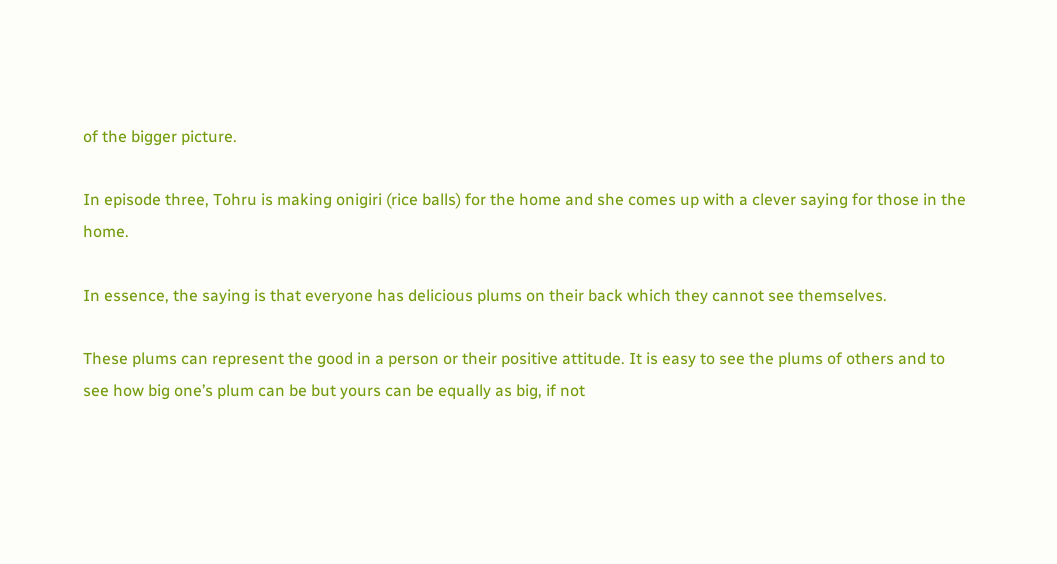of the bigger picture.

In episode three, Tohru is making onigiri (rice balls) for the home and she comes up with a clever saying for those in the home.

In essence, the saying is that everyone has delicious plums on their back which they cannot see themselves.

These plums can represent the good in a person or their positive attitude. It is easy to see the plums of others and to see how big one’s plum can be but yours can be equally as big, if not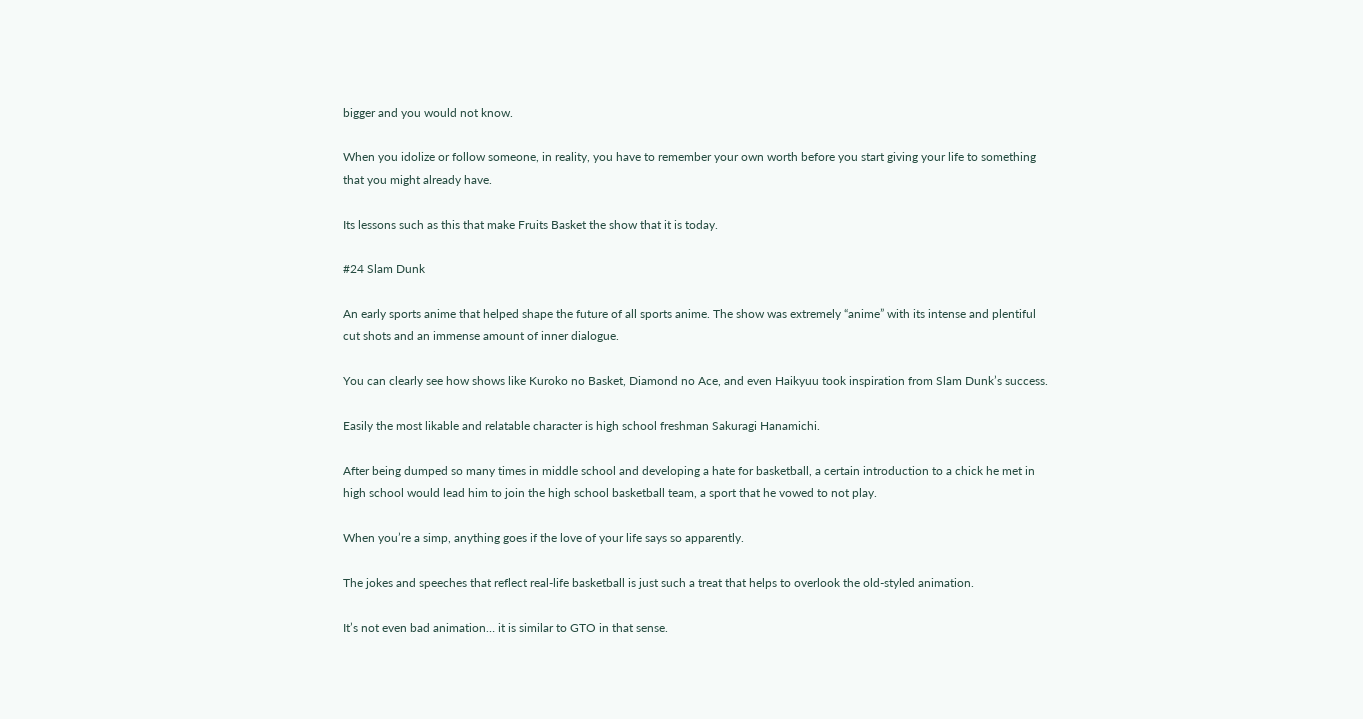bigger and you would not know.

When you idolize or follow someone, in reality, you have to remember your own worth before you start giving your life to something that you might already have.

Its lessons such as this that make Fruits Basket the show that it is today.

#24 Slam Dunk

An early sports anime that helped shape the future of all sports anime. The show was extremely “anime” with its intense and plentiful cut shots and an immense amount of inner dialogue.

You can clearly see how shows like Kuroko no Basket, Diamond no Ace, and even Haikyuu took inspiration from Slam Dunk’s success.

Easily the most likable and relatable character is high school freshman Sakuragi Hanamichi.

After being dumped so many times in middle school and developing a hate for basketball, a certain introduction to a chick he met in high school would lead him to join the high school basketball team, a sport that he vowed to not play.

When you’re a simp, anything goes if the love of your life says so apparently.

The jokes and speeches that reflect real-life basketball is just such a treat that helps to overlook the old-styled animation.

It’s not even bad animation… it is similar to GTO in that sense.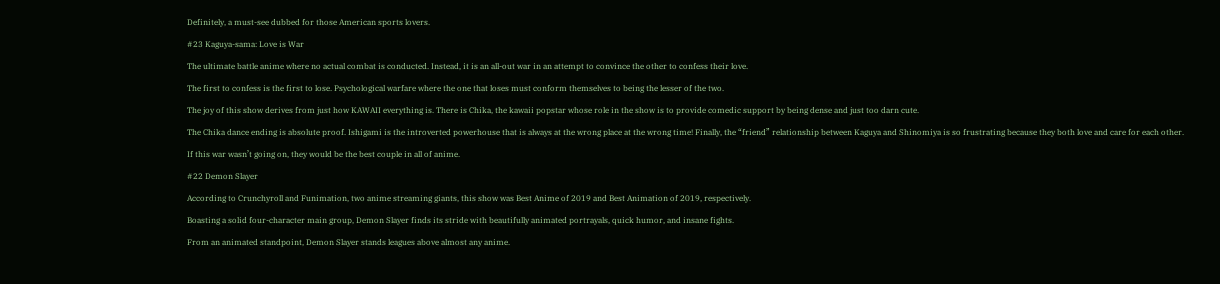Definitely, a must-see dubbed for those American sports lovers.

#23 Kaguya-sama: Love is War

The ultimate battle anime where no actual combat is conducted. Instead, it is an all-out war in an attempt to convince the other to confess their love.

The first to confess is the first to lose. Psychological warfare where the one that loses must conform themselves to being the lesser of the two.

The joy of this show derives from just how KAWAII everything is. There is Chika, the kawaii popstar whose role in the show is to provide comedic support by being dense and just too darn cute.

The Chika dance ending is absolute proof. Ishigami is the introverted powerhouse that is always at the wrong place at the wrong time! Finally, the “friend” relationship between Kaguya and Shinomiya is so frustrating because they both love and care for each other.

If this war wasn’t going on, they would be the best couple in all of anime.

#22 Demon Slayer

According to Crunchyroll and Funimation, two anime streaming giants, this show was Best Anime of 2019 and Best Animation of 2019, respectively.

Boasting a solid four-character main group, Demon Slayer finds its stride with beautifully animated portrayals, quick humor, and insane fights.

From an animated standpoint, Demon Slayer stands leagues above almost any anime.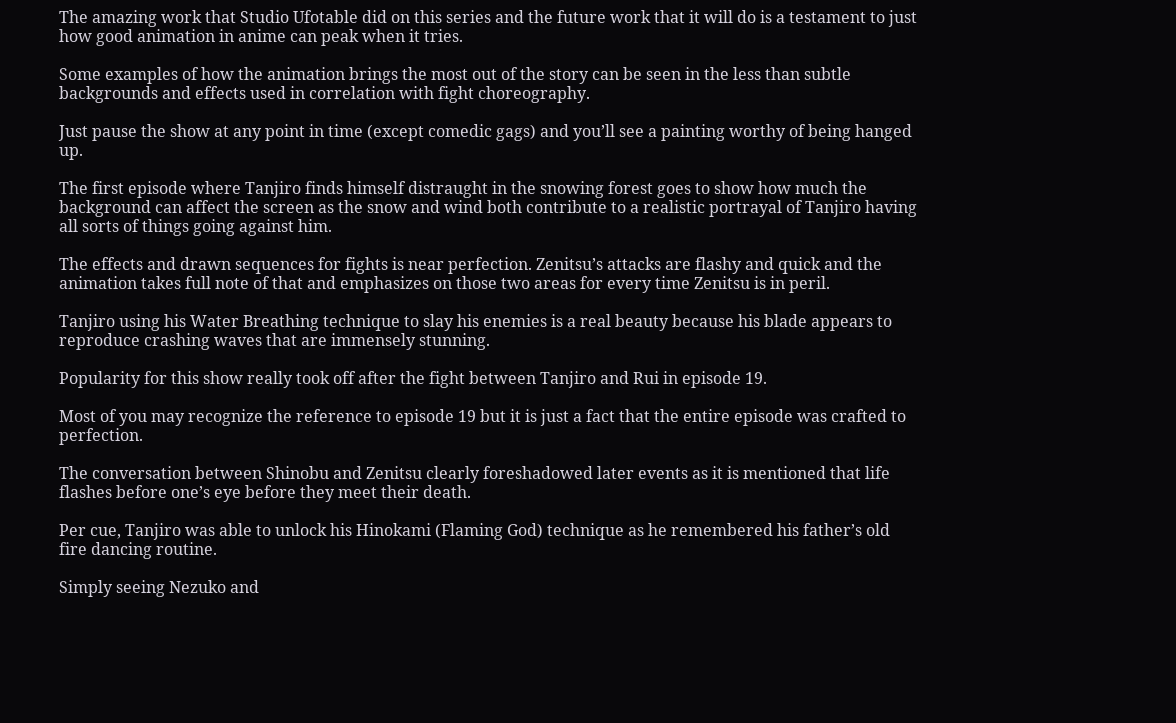The amazing work that Studio Ufotable did on this series and the future work that it will do is a testament to just how good animation in anime can peak when it tries.

Some examples of how the animation brings the most out of the story can be seen in the less than subtle backgrounds and effects used in correlation with fight choreography.

Just pause the show at any point in time (except comedic gags) and you’ll see a painting worthy of being hanged up.

The first episode where Tanjiro finds himself distraught in the snowing forest goes to show how much the background can affect the screen as the snow and wind both contribute to a realistic portrayal of Tanjiro having all sorts of things going against him.

The effects and drawn sequences for fights is near perfection. Zenitsu’s attacks are flashy and quick and the animation takes full note of that and emphasizes on those two areas for every time Zenitsu is in peril.

Tanjiro using his Water Breathing technique to slay his enemies is a real beauty because his blade appears to reproduce crashing waves that are immensely stunning.

Popularity for this show really took off after the fight between Tanjiro and Rui in episode 19.

Most of you may recognize the reference to episode 19 but it is just a fact that the entire episode was crafted to perfection.

The conversation between Shinobu and Zenitsu clearly foreshadowed later events as it is mentioned that life flashes before one’s eye before they meet their death.

Per cue, Tanjiro was able to unlock his Hinokami (Flaming God) technique as he remembered his father’s old fire dancing routine.

Simply seeing Nezuko and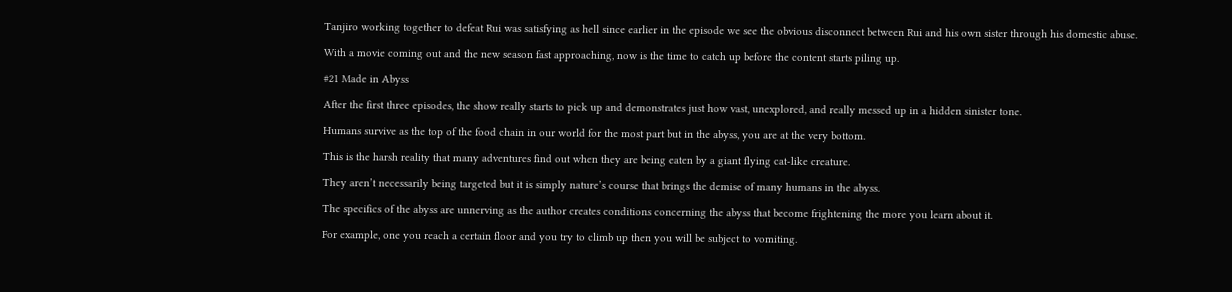Tanjiro working together to defeat Rui was satisfying as hell since earlier in the episode we see the obvious disconnect between Rui and his own sister through his domestic abuse.

With a movie coming out and the new season fast approaching, now is the time to catch up before the content starts piling up.

#21 Made in Abyss

After the first three episodes, the show really starts to pick up and demonstrates just how vast, unexplored, and really messed up in a hidden sinister tone.

Humans survive as the top of the food chain in our world for the most part but in the abyss, you are at the very bottom.

This is the harsh reality that many adventures find out when they are being eaten by a giant flying cat-like creature.

They aren’t necessarily being targeted but it is simply nature’s course that brings the demise of many humans in the abyss.

The specifics of the abyss are unnerving as the author creates conditions concerning the abyss that become frightening the more you learn about it.

For example, one you reach a certain floor and you try to climb up then you will be subject to vomiting.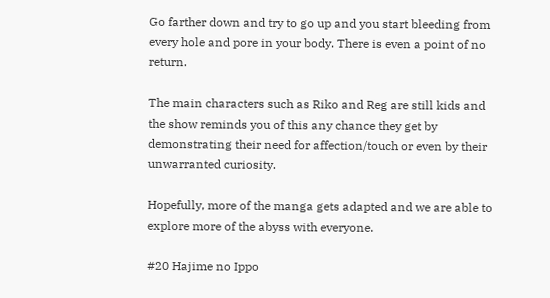Go farther down and try to go up and you start bleeding from every hole and pore in your body. There is even a point of no return.

The main characters such as Riko and Reg are still kids and the show reminds you of this any chance they get by demonstrating their need for affection/touch or even by their unwarranted curiosity.

Hopefully, more of the manga gets adapted and we are able to explore more of the abyss with everyone.

#20 Hajime no Ippo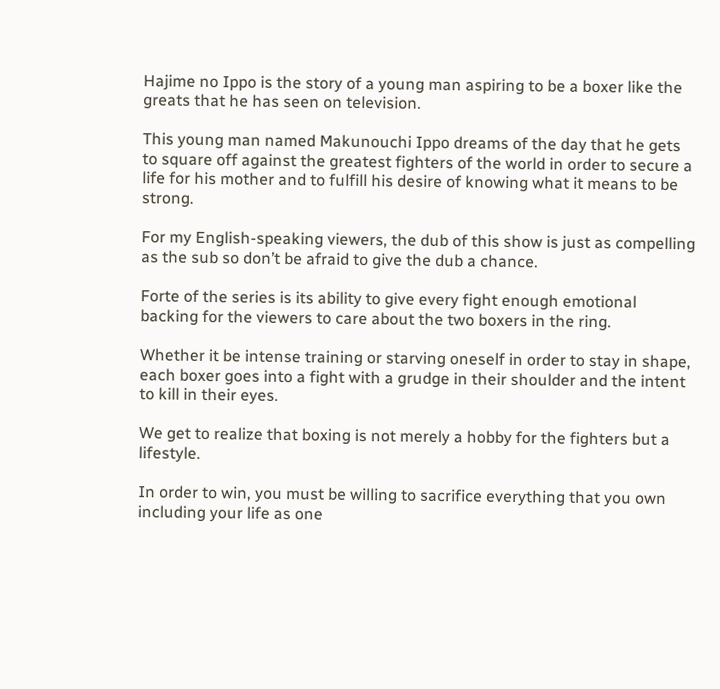Hajime no Ippo is the story of a young man aspiring to be a boxer like the greats that he has seen on television.

This young man named Makunouchi Ippo dreams of the day that he gets to square off against the greatest fighters of the world in order to secure a life for his mother and to fulfill his desire of knowing what it means to be strong.

For my English-speaking viewers, the dub of this show is just as compelling as the sub so don’t be afraid to give the dub a chance.

Forte of the series is its ability to give every fight enough emotional backing for the viewers to care about the two boxers in the ring.

Whether it be intense training or starving oneself in order to stay in shape, each boxer goes into a fight with a grudge in their shoulder and the intent to kill in their eyes.

We get to realize that boxing is not merely a hobby for the fighters but a lifestyle.

In order to win, you must be willing to sacrifice everything that you own including your life as one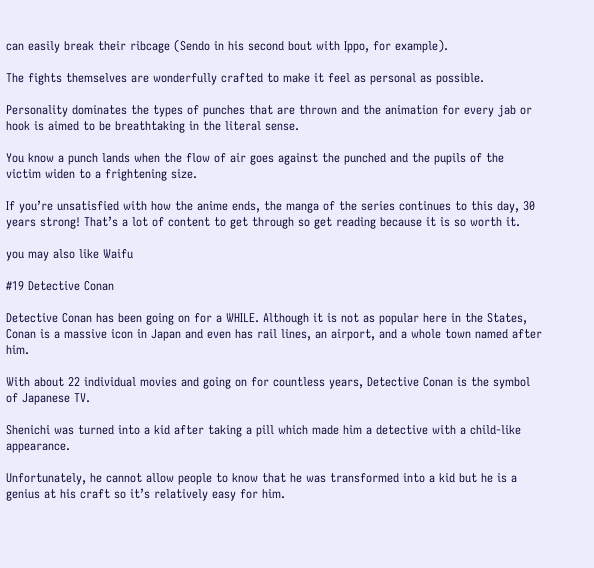can easily break their ribcage (Sendo in his second bout with Ippo, for example).

The fights themselves are wonderfully crafted to make it feel as personal as possible.

Personality dominates the types of punches that are thrown and the animation for every jab or hook is aimed to be breathtaking in the literal sense.

You know a punch lands when the flow of air goes against the punched and the pupils of the victim widen to a frightening size.

If you’re unsatisfied with how the anime ends, the manga of the series continues to this day, 30 years strong! That’s a lot of content to get through so get reading because it is so worth it.

you may also like Waifu

#19 Detective Conan

Detective Conan has been going on for a WHILE. Although it is not as popular here in the States, Conan is a massive icon in Japan and even has rail lines, an airport, and a whole town named after him.

With about 22 individual movies and going on for countless years, Detective Conan is the symbol of Japanese TV.

Shenichi was turned into a kid after taking a pill which made him a detective with a child-like appearance.

Unfortunately, he cannot allow people to know that he was transformed into a kid but he is a genius at his craft so it’s relatively easy for him.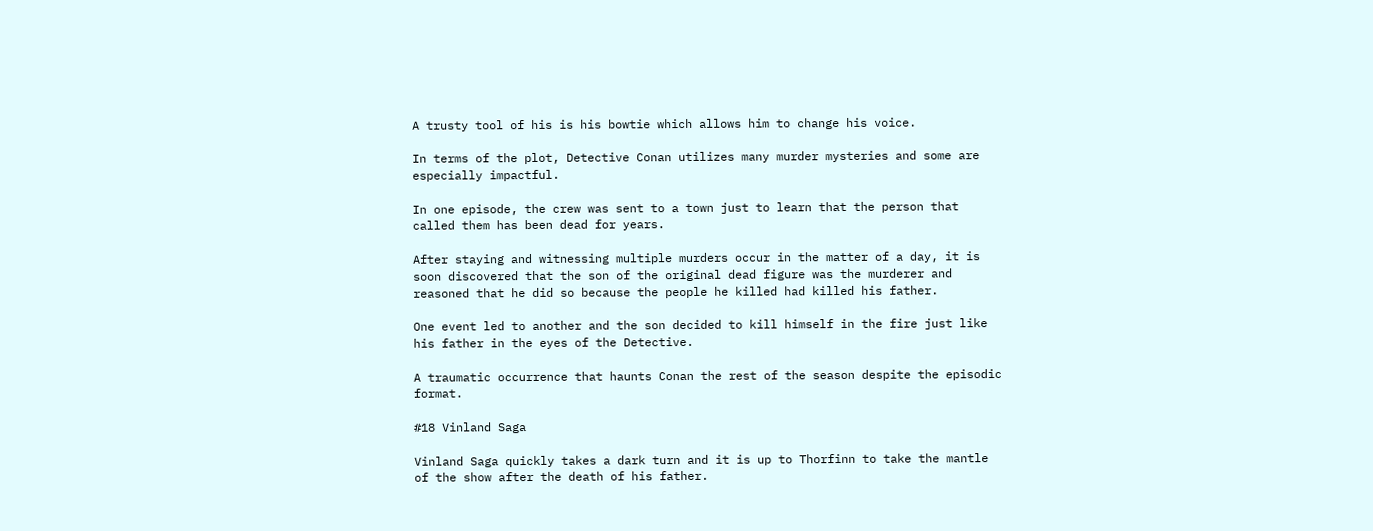A trusty tool of his is his bowtie which allows him to change his voice.

In terms of the plot, Detective Conan utilizes many murder mysteries and some are especially impactful.

In one episode, the crew was sent to a town just to learn that the person that called them has been dead for years.

After staying and witnessing multiple murders occur in the matter of a day, it is soon discovered that the son of the original dead figure was the murderer and reasoned that he did so because the people he killed had killed his father.

One event led to another and the son decided to kill himself in the fire just like his father in the eyes of the Detective.

A traumatic occurrence that haunts Conan the rest of the season despite the episodic format.

#18 Vinland Saga

Vinland Saga quickly takes a dark turn and it is up to Thorfinn to take the mantle of the show after the death of his father.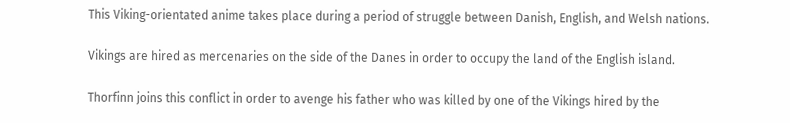This Viking-orientated anime takes place during a period of struggle between Danish, English, and Welsh nations.

Vikings are hired as mercenaries on the side of the Danes in order to occupy the land of the English island.

Thorfinn joins this conflict in order to avenge his father who was killed by one of the Vikings hired by the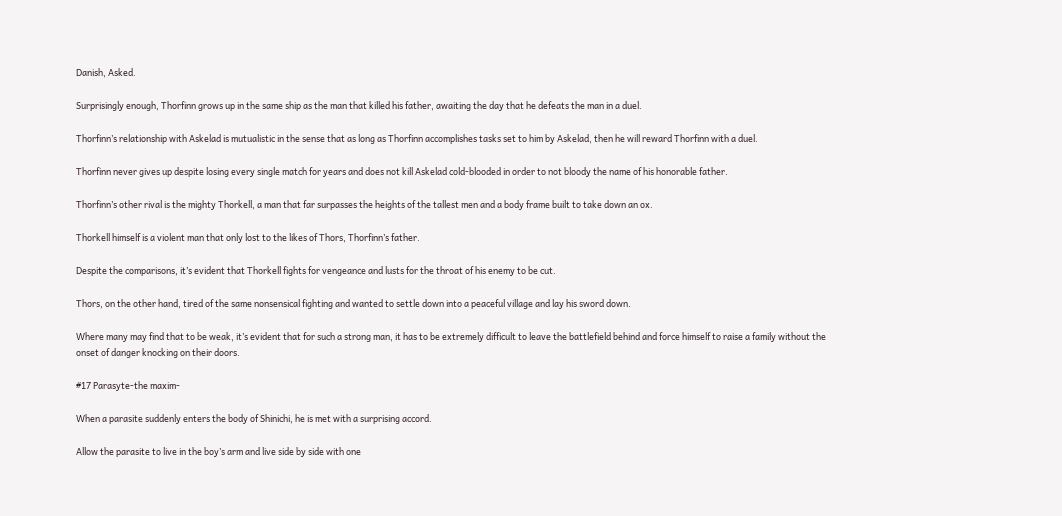Danish, Asked.

Surprisingly enough, Thorfinn grows up in the same ship as the man that killed his father, awaiting the day that he defeats the man in a duel.

Thorfinn’s relationship with Askelad is mutualistic in the sense that as long as Thorfinn accomplishes tasks set to him by Askelad, then he will reward Thorfinn with a duel.

Thorfinn never gives up despite losing every single match for years and does not kill Askelad cold-blooded in order to not bloody the name of his honorable father.

Thorfinn’s other rival is the mighty Thorkell, a man that far surpasses the heights of the tallest men and a body frame built to take down an ox.

Thorkell himself is a violent man that only lost to the likes of Thors, Thorfinn’s father.

Despite the comparisons, it’s evident that Thorkell fights for vengeance and lusts for the throat of his enemy to be cut.

Thors, on the other hand, tired of the same nonsensical fighting and wanted to settle down into a peaceful village and lay his sword down.

Where many may find that to be weak, it’s evident that for such a strong man, it has to be extremely difficult to leave the battlefield behind and force himself to raise a family without the onset of danger knocking on their doors.

#17 Parasyte-the maxim-

When a parasite suddenly enters the body of Shinichi, he is met with a surprising accord.

Allow the parasite to live in the boy’s arm and live side by side with one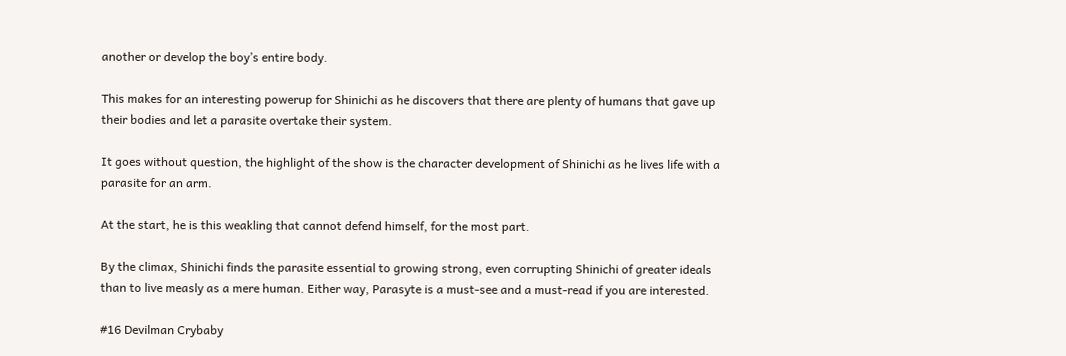another or develop the boy’s entire body.

This makes for an interesting powerup for Shinichi as he discovers that there are plenty of humans that gave up their bodies and let a parasite overtake their system.

It goes without question, the highlight of the show is the character development of Shinichi as he lives life with a parasite for an arm.

At the start, he is this weakling that cannot defend himself, for the most part.

By the climax, Shinichi finds the parasite essential to growing strong, even corrupting Shinichi of greater ideals than to live measly as a mere human. Either way, Parasyte is a must-see and a must-read if you are interested.

#16 Devilman Crybaby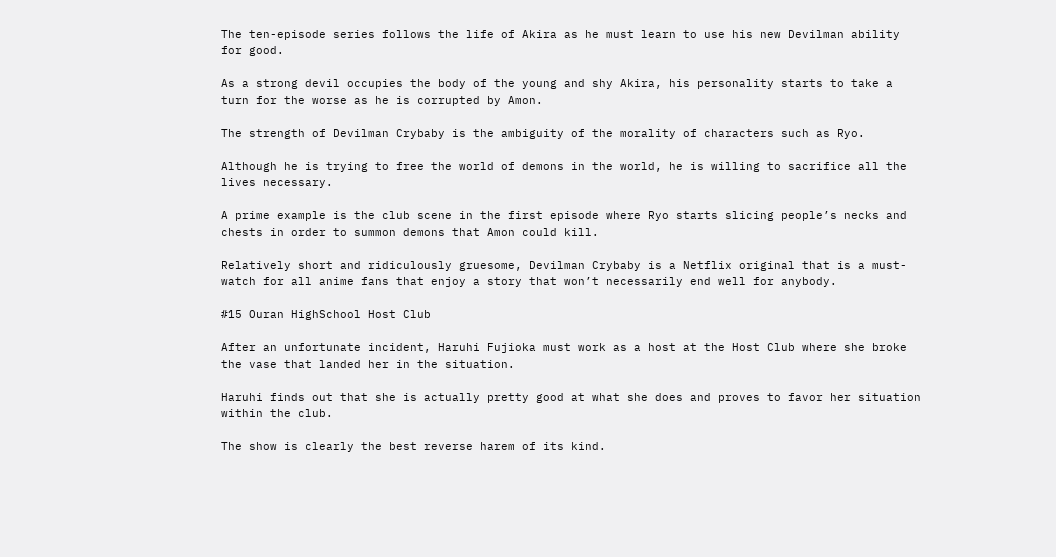The ten-episode series follows the life of Akira as he must learn to use his new Devilman ability for good.

As a strong devil occupies the body of the young and shy Akira, his personality starts to take a turn for the worse as he is corrupted by Amon.

The strength of Devilman Crybaby is the ambiguity of the morality of characters such as Ryo.

Although he is trying to free the world of demons in the world, he is willing to sacrifice all the lives necessary.

A prime example is the club scene in the first episode where Ryo starts slicing people’s necks and chests in order to summon demons that Amon could kill.

Relatively short and ridiculously gruesome, Devilman Crybaby is a Netflix original that is a must-watch for all anime fans that enjoy a story that won’t necessarily end well for anybody.

#15 Ouran HighSchool Host Club

After an unfortunate incident, Haruhi Fujioka must work as a host at the Host Club where she broke the vase that landed her in the situation.

Haruhi finds out that she is actually pretty good at what she does and proves to favor her situation within the club.

The show is clearly the best reverse harem of its kind.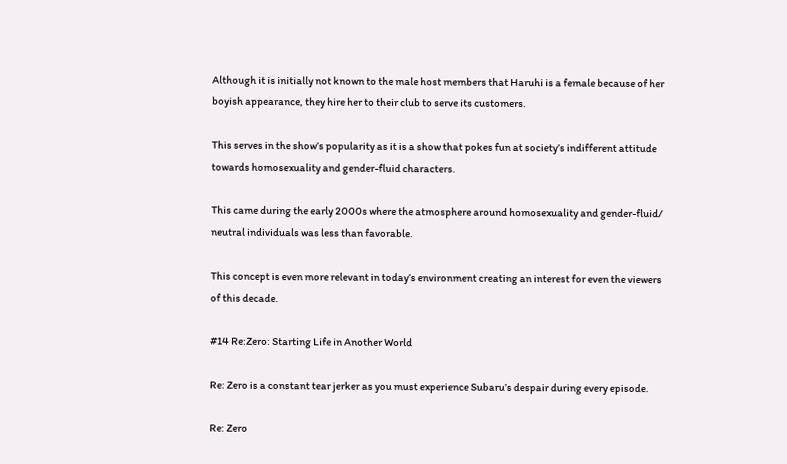Although it is initially not known to the male host members that Haruhi is a female because of her boyish appearance, they hire her to their club to serve its customers.

This serves in the show’s popularity as it is a show that pokes fun at society’s indifferent attitude towards homosexuality and gender-fluid characters.

This came during the early 2000s where the atmosphere around homosexuality and gender-fluid/ neutral individuals was less than favorable.

This concept is even more relevant in today’s environment creating an interest for even the viewers of this decade.

#14 Re:Zero: Starting Life in Another World

Re: Zero is a constant tear jerker as you must experience Subaru’s despair during every episode.

Re: Zero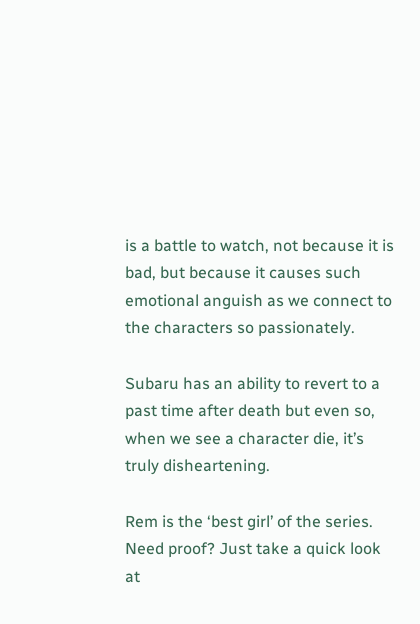is a battle to watch, not because it is bad, but because it causes such emotional anguish as we connect to the characters so passionately.

Subaru has an ability to revert to a past time after death but even so, when we see a character die, it’s truly disheartening.

Rem is the ‘best girl’ of the series. Need proof? Just take a quick look at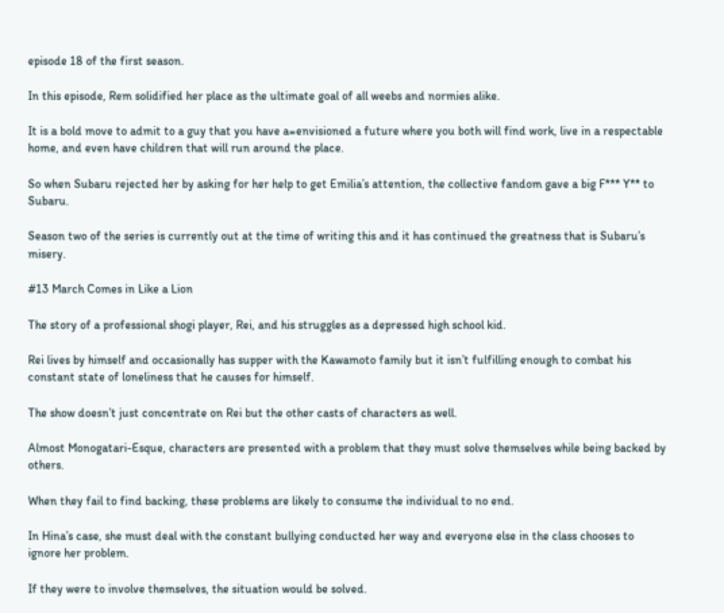episode 18 of the first season.

In this episode, Rem solidified her place as the ultimate goal of all weebs and normies alike.

It is a bold move to admit to a guy that you have a=envisioned a future where you both will find work, live in a respectable home, and even have children that will run around the place.

So when Subaru rejected her by asking for her help to get Emilia’s attention, the collective fandom gave a big F*** Y** to Subaru.

Season two of the series is currently out at the time of writing this and it has continued the greatness that is Subaru’s misery.

#13 March Comes in Like a Lion

The story of a professional shogi player, Rei, and his struggles as a depressed high school kid.

Rei lives by himself and occasionally has supper with the Kawamoto family but it isn’t fulfilling enough to combat his constant state of loneliness that he causes for himself.

The show doesn’t just concentrate on Rei but the other casts of characters as well.

Almost Monogatari-Esque, characters are presented with a problem that they must solve themselves while being backed by others.

When they fail to find backing, these problems are likely to consume the individual to no end.

In Hina’s case, she must deal with the constant bullying conducted her way and everyone else in the class chooses to ignore her problem.

If they were to involve themselves, the situation would be solved.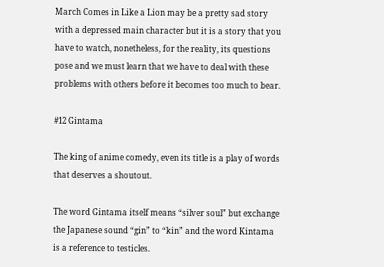March Comes in Like a Lion may be a pretty sad story with a depressed main character but it is a story that you have to watch, nonetheless, for the reality, its questions pose and we must learn that we have to deal with these problems with others before it becomes too much to bear.

#12 Gintama

The king of anime comedy, even its title is a play of words that deserves a shoutout.

The word Gintama itself means “silver soul” but exchange the Japanese sound “gin” to “kin” and the word Kintama is a reference to testicles.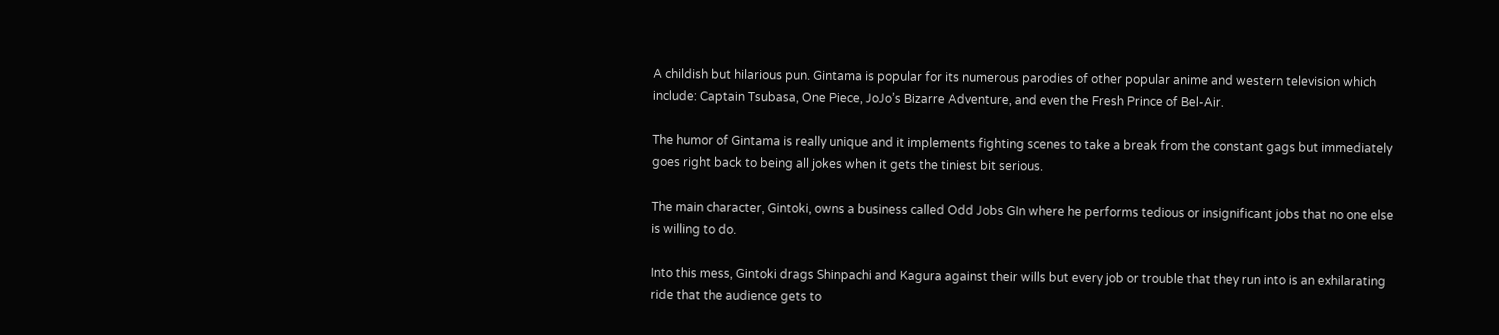A childish but hilarious pun. Gintama is popular for its numerous parodies of other popular anime and western television which include: Captain Tsubasa, One Piece, JoJo’s Bizarre Adventure, and even the Fresh Prince of Bel-Air.

The humor of Gintama is really unique and it implements fighting scenes to take a break from the constant gags but immediately goes right back to being all jokes when it gets the tiniest bit serious.

The main character, Gintoki, owns a business called Odd Jobs GIn where he performs tedious or insignificant jobs that no one else is willing to do.

Into this mess, Gintoki drags Shinpachi and Kagura against their wills but every job or trouble that they run into is an exhilarating ride that the audience gets to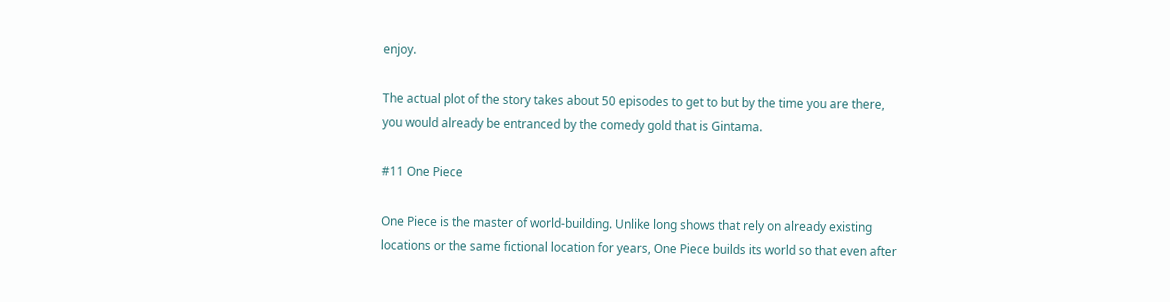enjoy.

The actual plot of the story takes about 50 episodes to get to but by the time you are there, you would already be entranced by the comedy gold that is Gintama.

#11 One Piece

One Piece is the master of world-building. Unlike long shows that rely on already existing locations or the same fictional location for years, One Piece builds its world so that even after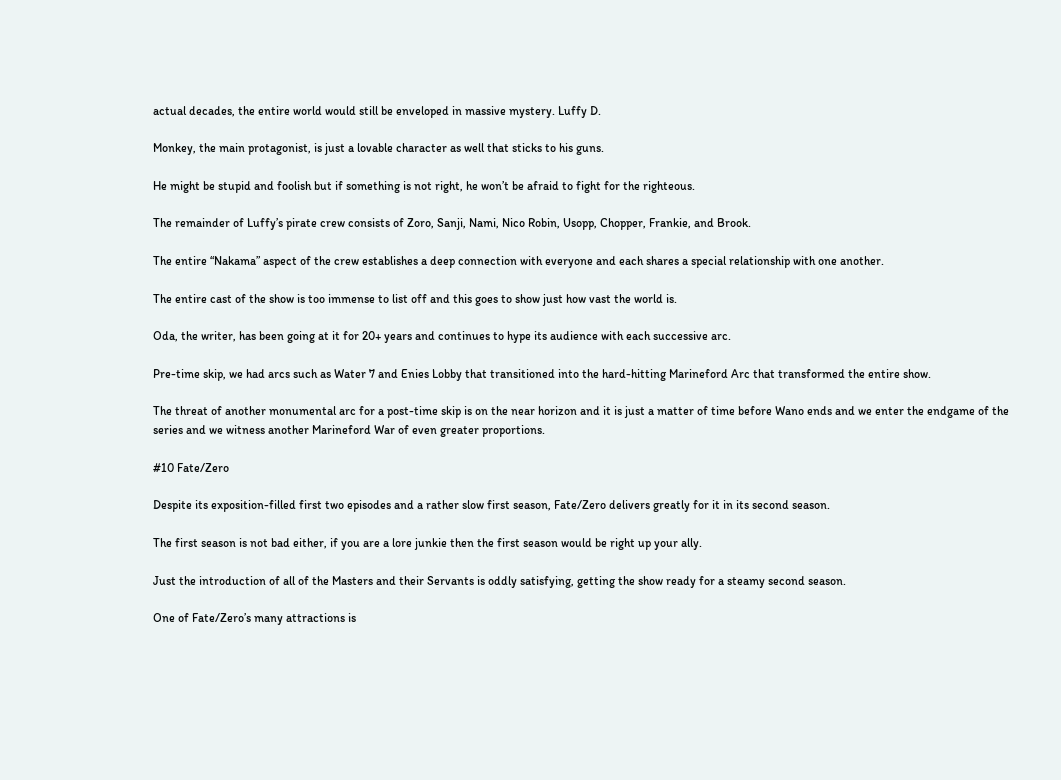actual decades, the entire world would still be enveloped in massive mystery. Luffy D.

Monkey, the main protagonist, is just a lovable character as well that sticks to his guns.

He might be stupid and foolish but if something is not right, he won’t be afraid to fight for the righteous.

The remainder of Luffy’s pirate crew consists of Zoro, Sanji, Nami, Nico Robin, Usopp, Chopper, Frankie, and Brook.

The entire “Nakama” aspect of the crew establishes a deep connection with everyone and each shares a special relationship with one another.

The entire cast of the show is too immense to list off and this goes to show just how vast the world is.

Oda, the writer, has been going at it for 20+ years and continues to hype its audience with each successive arc.

Pre-time skip, we had arcs such as Water 7 and Enies Lobby that transitioned into the hard-hitting Marineford Arc that transformed the entire show.

The threat of another monumental arc for a post-time skip is on the near horizon and it is just a matter of time before Wano ends and we enter the endgame of the series and we witness another Marineford War of even greater proportions.

#10 Fate/Zero

Despite its exposition-filled first two episodes and a rather slow first season, Fate/Zero delivers greatly for it in its second season.

The first season is not bad either, if you are a lore junkie then the first season would be right up your ally.

Just the introduction of all of the Masters and their Servants is oddly satisfying, getting the show ready for a steamy second season.

One of Fate/Zero’s many attractions is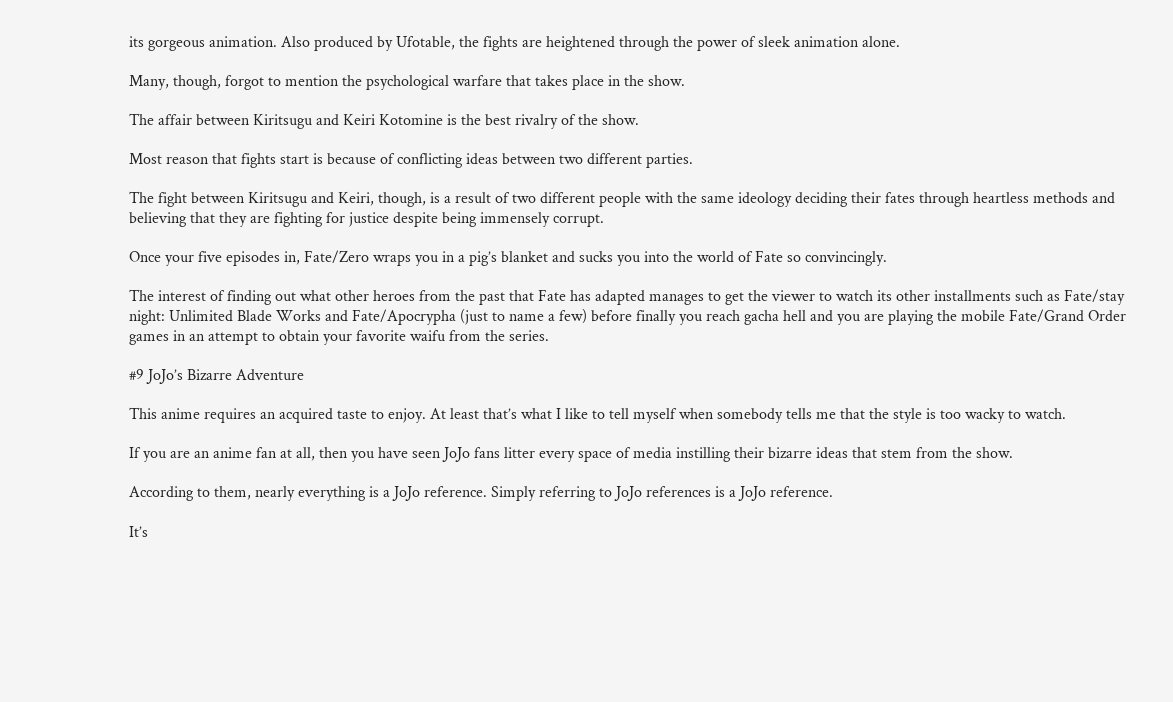its gorgeous animation. Also produced by Ufotable, the fights are heightened through the power of sleek animation alone.

Many, though, forgot to mention the psychological warfare that takes place in the show.

The affair between Kiritsugu and Keiri Kotomine is the best rivalry of the show.

Most reason that fights start is because of conflicting ideas between two different parties.

The fight between Kiritsugu and Keiri, though, is a result of two different people with the same ideology deciding their fates through heartless methods and believing that they are fighting for justice despite being immensely corrupt.

Once your five episodes in, Fate/Zero wraps you in a pig’s blanket and sucks you into the world of Fate so convincingly.

The interest of finding out what other heroes from the past that Fate has adapted manages to get the viewer to watch its other installments such as Fate/stay night: Unlimited Blade Works and Fate/Apocrypha (just to name a few) before finally you reach gacha hell and you are playing the mobile Fate/Grand Order games in an attempt to obtain your favorite waifu from the series.

#9 JoJo’s Bizarre Adventure

This anime requires an acquired taste to enjoy. At least that’s what I like to tell myself when somebody tells me that the style is too wacky to watch.

If you are an anime fan at all, then you have seen JoJo fans litter every space of media instilling their bizarre ideas that stem from the show.

According to them, nearly everything is a JoJo reference. Simply referring to JoJo references is a JoJo reference.

It’s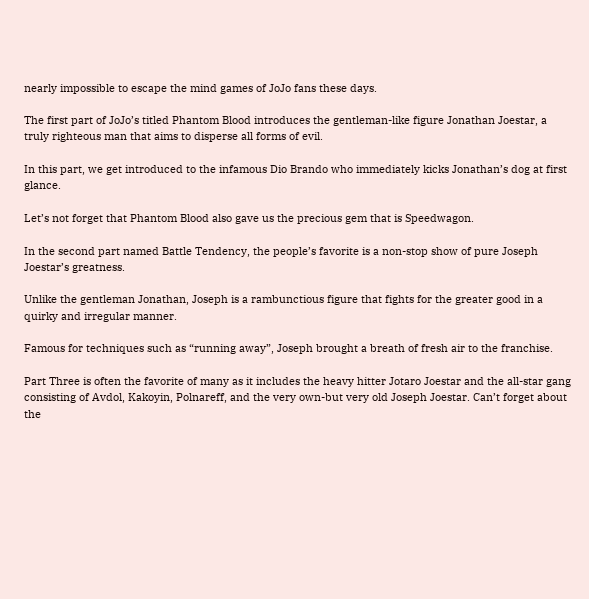nearly impossible to escape the mind games of JoJo fans these days.

The first part of JoJo’s titled Phantom Blood introduces the gentleman-like figure Jonathan Joestar, a truly righteous man that aims to disperse all forms of evil.

In this part, we get introduced to the infamous Dio Brando who immediately kicks Jonathan’s dog at first glance.

Let’s not forget that Phantom Blood also gave us the precious gem that is Speedwagon.

In the second part named Battle Tendency, the people’s favorite is a non-stop show of pure Joseph Joestar’s greatness.

Unlike the gentleman Jonathan, Joseph is a rambunctious figure that fights for the greater good in a quirky and irregular manner.

Famous for techniques such as “running away”, Joseph brought a breath of fresh air to the franchise.

Part Three is often the favorite of many as it includes the heavy hitter Jotaro Joestar and the all-star gang consisting of Avdol, Kakoyin, Polnareff, and the very own-but very old Joseph Joestar. Can’t forget about the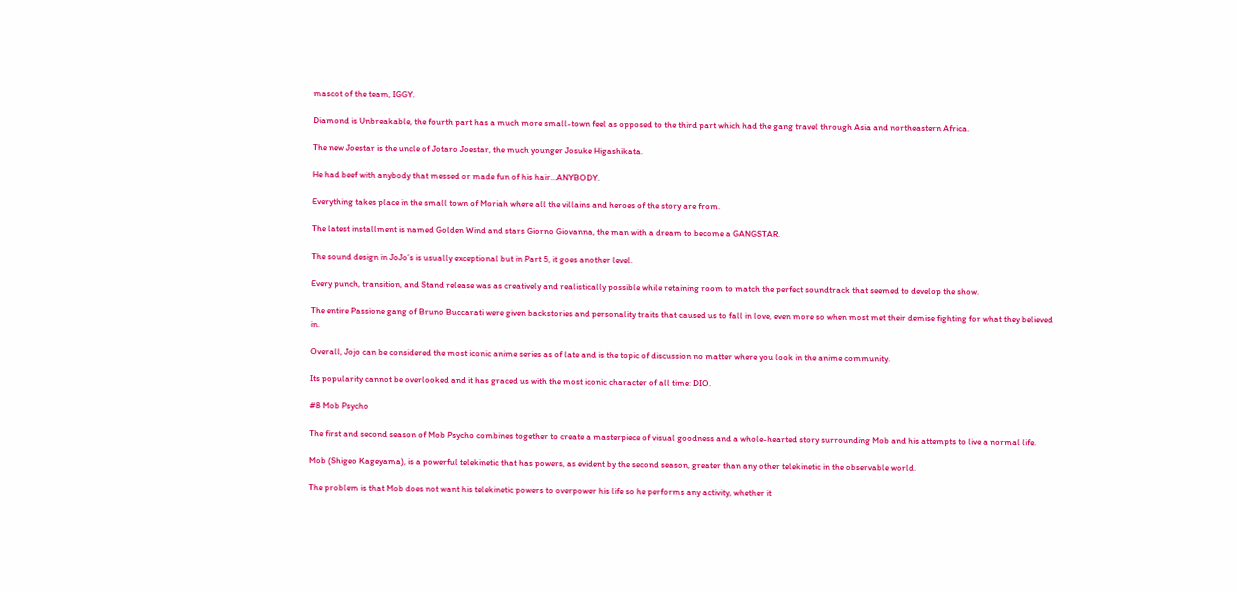mascot of the team, IGGY.

Diamond is Unbreakable, the fourth part has a much more small-town feel as opposed to the third part which had the gang travel through Asia and northeastern Africa.

The new Joestar is the uncle of Jotaro Joestar, the much younger Josuke Higashikata.

He had beef with anybody that messed or made fun of his hair…ANYBODY.

Everything takes place in the small town of Moriah where all the villains and heroes of the story are from.

The latest installment is named Golden Wind and stars Giorno Giovanna, the man with a dream to become a GANGSTAR.

The sound design in JoJo’s is usually exceptional but in Part 5, it goes another level.

Every punch, transition, and Stand release was as creatively and realistically possible while retaining room to match the perfect soundtrack that seemed to develop the show.

The entire Passione gang of Bruno Buccarati were given backstories and personality traits that caused us to fall in love, even more so when most met their demise fighting for what they believed in.

Overall, Jojo can be considered the most iconic anime series as of late and is the topic of discussion no matter where you look in the anime community.

Its popularity cannot be overlooked and it has graced us with the most iconic character of all time: DIO.

#8 Mob Psycho

The first and second season of Mob Psycho combines together to create a masterpiece of visual goodness and a whole-hearted story surrounding Mob and his attempts to live a normal life.

Mob (Shigeo Kageyama), is a powerful telekinetic that has powers, as evident by the second season, greater than any other telekinetic in the observable world.

The problem is that Mob does not want his telekinetic powers to overpower his life so he performs any activity, whether it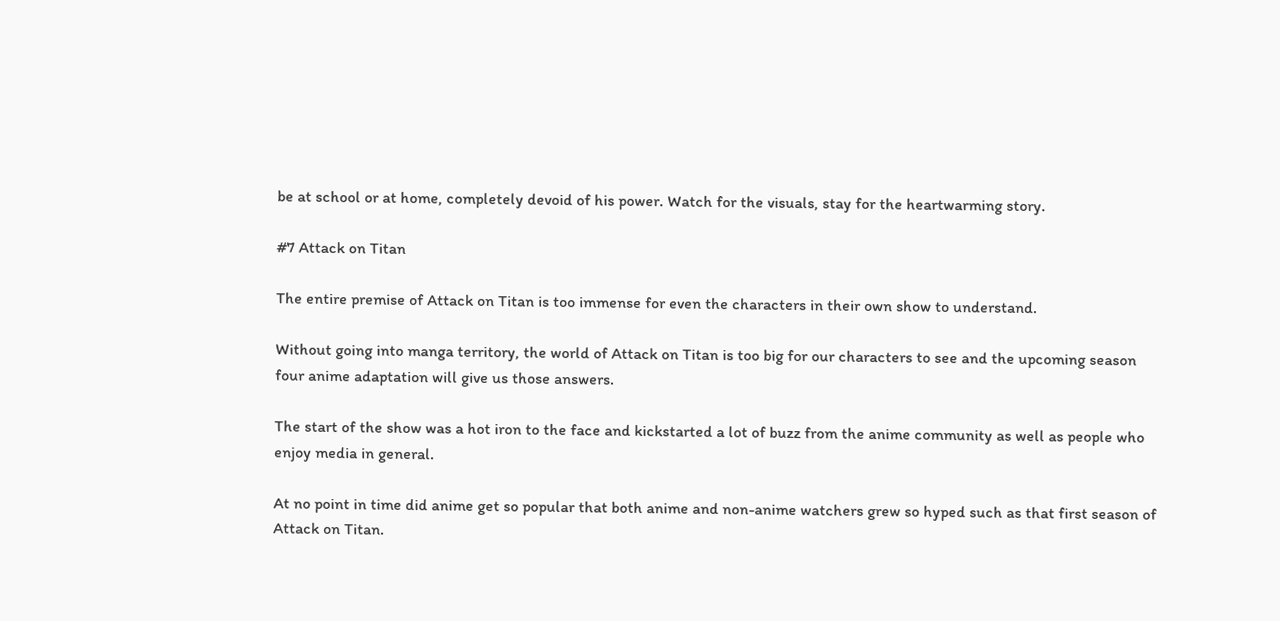be at school or at home, completely devoid of his power. Watch for the visuals, stay for the heartwarming story.

#7 Attack on Titan

The entire premise of Attack on Titan is too immense for even the characters in their own show to understand.

Without going into manga territory, the world of Attack on Titan is too big for our characters to see and the upcoming season four anime adaptation will give us those answers.

The start of the show was a hot iron to the face and kickstarted a lot of buzz from the anime community as well as people who enjoy media in general.

At no point in time did anime get so popular that both anime and non-anime watchers grew so hyped such as that first season of Attack on Titan.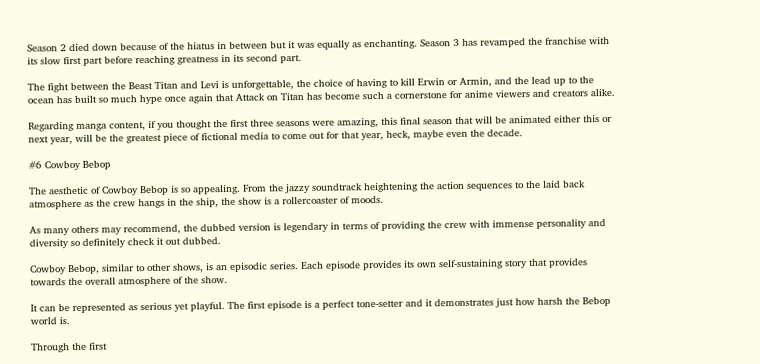Season 2 died down because of the hiatus in between but it was equally as enchanting. Season 3 has revamped the franchise with its slow first part before reaching greatness in its second part.

The fight between the Beast Titan and Levi is unforgettable, the choice of having to kill Erwin or Armin, and the lead up to the ocean has built so much hype once again that Attack on Titan has become such a cornerstone for anime viewers and creators alike.

Regarding manga content, if you thought the first three seasons were amazing, this final season that will be animated either this or next year, will be the greatest piece of fictional media to come out for that year, heck, maybe even the decade.

#6 Cowboy Bebop

The aesthetic of Cowboy Bebop is so appealing. From the jazzy soundtrack heightening the action sequences to the laid back atmosphere as the crew hangs in the ship, the show is a rollercoaster of moods.

As many others may recommend, the dubbed version is legendary in terms of providing the crew with immense personality and diversity so definitely check it out dubbed.

Cowboy Bebop, similar to other shows, is an episodic series. Each episode provides its own self-sustaining story that provides towards the overall atmosphere of the show.

It can be represented as serious yet playful. The first episode is a perfect tone-setter and it demonstrates just how harsh the Bebop world is.

Through the first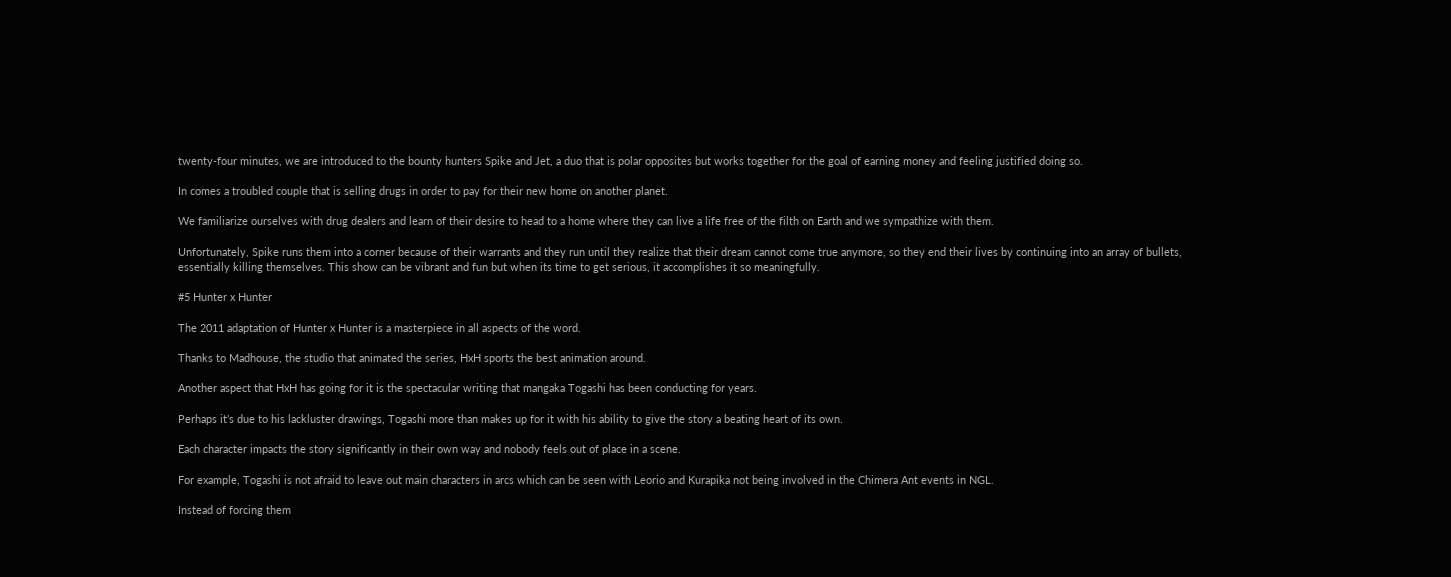twenty-four minutes, we are introduced to the bounty hunters Spike and Jet, a duo that is polar opposites but works together for the goal of earning money and feeling justified doing so.

In comes a troubled couple that is selling drugs in order to pay for their new home on another planet.

We familiarize ourselves with drug dealers and learn of their desire to head to a home where they can live a life free of the filth on Earth and we sympathize with them.

Unfortunately, Spike runs them into a corner because of their warrants and they run until they realize that their dream cannot come true anymore, so they end their lives by continuing into an array of bullets, essentially killing themselves. This show can be vibrant and fun but when its time to get serious, it accomplishes it so meaningfully.

#5 Hunter x Hunter

The 2011 adaptation of Hunter x Hunter is a masterpiece in all aspects of the word.

Thanks to Madhouse, the studio that animated the series, HxH sports the best animation around.

Another aspect that HxH has going for it is the spectacular writing that mangaka Togashi has been conducting for years.

Perhaps it’s due to his lackluster drawings, Togashi more than makes up for it with his ability to give the story a beating heart of its own.

Each character impacts the story significantly in their own way and nobody feels out of place in a scene.

For example, Togashi is not afraid to leave out main characters in arcs which can be seen with Leorio and Kurapika not being involved in the Chimera Ant events in NGL.

Instead of forcing them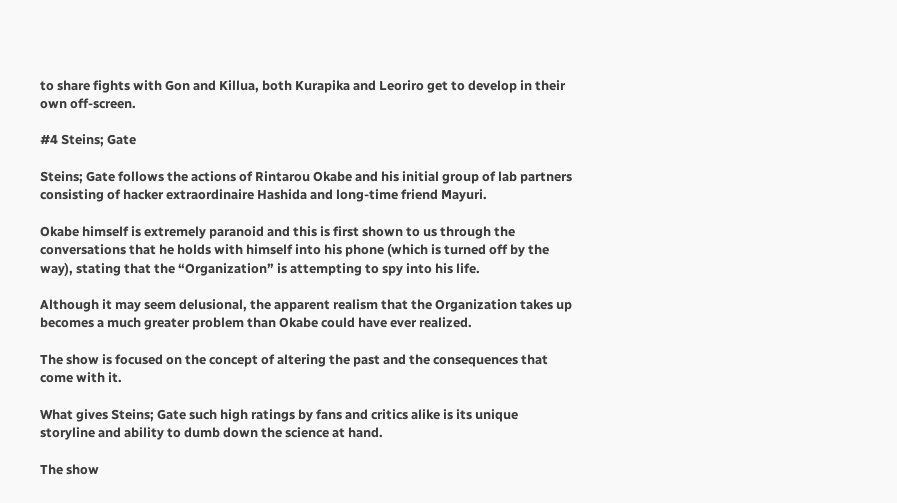to share fights with Gon and Killua, both Kurapika and Leoriro get to develop in their own off-screen.

#4 Steins; Gate

Steins; Gate follows the actions of Rintarou Okabe and his initial group of lab partners consisting of hacker extraordinaire Hashida and long-time friend Mayuri.

Okabe himself is extremely paranoid and this is first shown to us through the conversations that he holds with himself into his phone (which is turned off by the way), stating that the “Organization” is attempting to spy into his life.

Although it may seem delusional, the apparent realism that the Organization takes up becomes a much greater problem than Okabe could have ever realized.

The show is focused on the concept of altering the past and the consequences that come with it.

What gives Steins; Gate such high ratings by fans and critics alike is its unique storyline and ability to dumb down the science at hand.

The show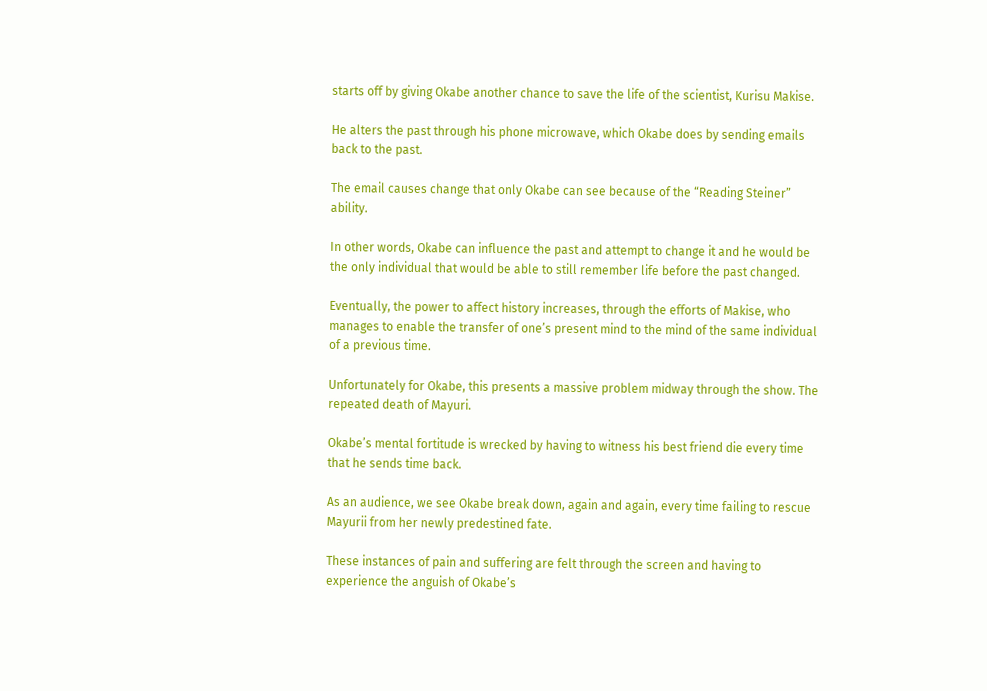starts off by giving Okabe another chance to save the life of the scientist, Kurisu Makise.

He alters the past through his phone microwave, which Okabe does by sending emails back to the past.

The email causes change that only Okabe can see because of the “Reading Steiner” ability.

In other words, Okabe can influence the past and attempt to change it and he would be the only individual that would be able to still remember life before the past changed.

Eventually, the power to affect history increases, through the efforts of Makise, who manages to enable the transfer of one’s present mind to the mind of the same individual of a previous time.

Unfortunately for Okabe, this presents a massive problem midway through the show. The repeated death of Mayuri.

Okabe’s mental fortitude is wrecked by having to witness his best friend die every time that he sends time back.

As an audience, we see Okabe break down, again and again, every time failing to rescue Mayurii from her newly predestined fate.

These instances of pain and suffering are felt through the screen and having to experience the anguish of Okabe’s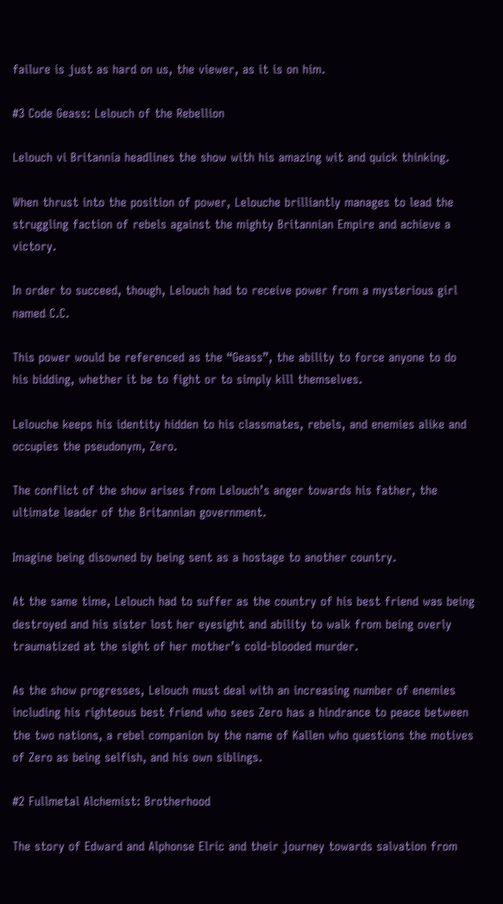failure is just as hard on us, the viewer, as it is on him.

#3 Code Geass: Lelouch of the Rebellion

Lelouch vi Britannia headlines the show with his amazing wit and quick thinking.

When thrust into the position of power, Lelouche brilliantly manages to lead the struggling faction of rebels against the mighty Britannian Empire and achieve a victory.

In order to succeed, though, Lelouch had to receive power from a mysterious girl named C.C.

This power would be referenced as the “Geass”, the ability to force anyone to do his bidding, whether it be to fight or to simply kill themselves.

Lelouche keeps his identity hidden to his classmates, rebels, and enemies alike and occupies the pseudonym, Zero.

The conflict of the show arises from Lelouch’s anger towards his father, the ultimate leader of the Britannian government.

Imagine being disowned by being sent as a hostage to another country.

At the same time, Lelouch had to suffer as the country of his best friend was being destroyed and his sister lost her eyesight and ability to walk from being overly traumatized at the sight of her mother’s cold-blooded murder.

As the show progresses, Lelouch must deal with an increasing number of enemies including his righteous best friend who sees Zero has a hindrance to peace between the two nations, a rebel companion by the name of Kallen who questions the motives of Zero as being selfish, and his own siblings.

#2 Fullmetal Alchemist: Brotherhood

The story of Edward and Alphonse Elric and their journey towards salvation from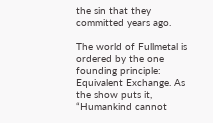the sin that they committed years ago.

The world of Fullmetal is ordered by the one founding principle: Equivalent Exchange. As the show puts it, “Humankind cannot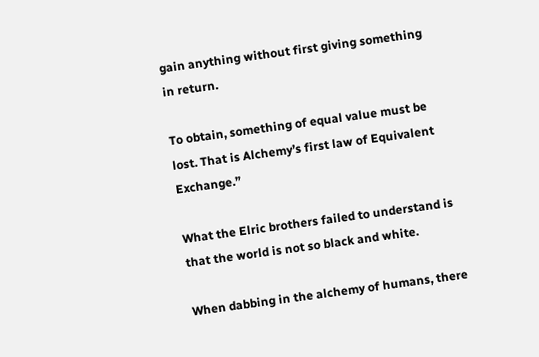gain anything without first giving something in return.

To obtain, something of equal value must be lost. That is Alchemy’s first law of Equivalent Exchange.”

What the Elric brothers failed to understand is that the world is not so black and white.

When dabbing in the alchemy of humans, there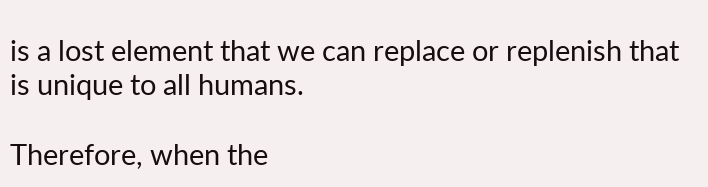is a lost element that we can replace or replenish that is unique to all humans.

Therefore, when the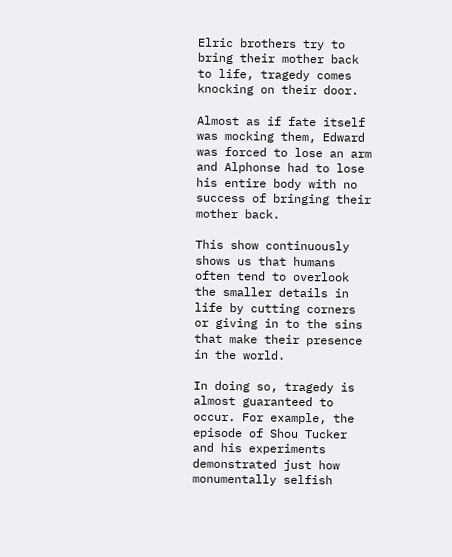Elric brothers try to bring their mother back to life, tragedy comes knocking on their door.

Almost as if fate itself was mocking them, Edward was forced to lose an arm and Alphonse had to lose his entire body with no success of bringing their mother back.

This show continuously shows us that humans often tend to overlook the smaller details in life by cutting corners or giving in to the sins that make their presence in the world.

In doing so, tragedy is almost guaranteed to occur. For example, the episode of Shou Tucker and his experiments demonstrated just how monumentally selfish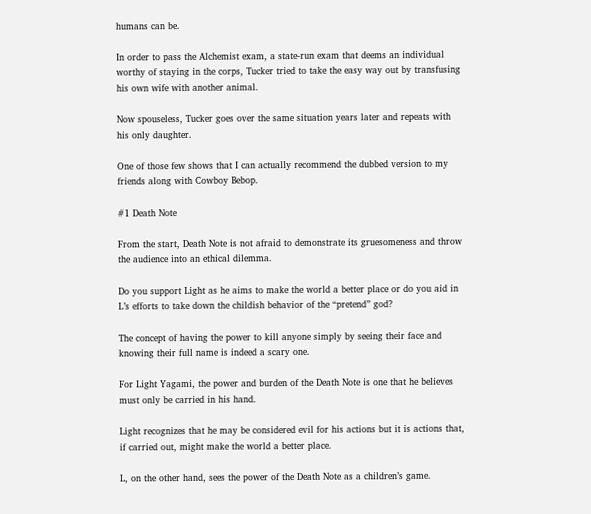humans can be.

In order to pass the Alchemist exam, a state-run exam that deems an individual worthy of staying in the corps, Tucker tried to take the easy way out by transfusing his own wife with another animal.

Now spouseless, Tucker goes over the same situation years later and repeats with his only daughter.

One of those few shows that I can actually recommend the dubbed version to my friends along with Cowboy Bebop.

#1 Death Note

From the start, Death Note is not afraid to demonstrate its gruesomeness and throw the audience into an ethical dilemma.

Do you support Light as he aims to make the world a better place or do you aid in L’s efforts to take down the childish behavior of the “pretend” god?

The concept of having the power to kill anyone simply by seeing their face and knowing their full name is indeed a scary one.

For Light Yagami, the power and burden of the Death Note is one that he believes must only be carried in his hand.

Light recognizes that he may be considered evil for his actions but it is actions that, if carried out, might make the world a better place.

L, on the other hand, sees the power of the Death Note as a children’s game.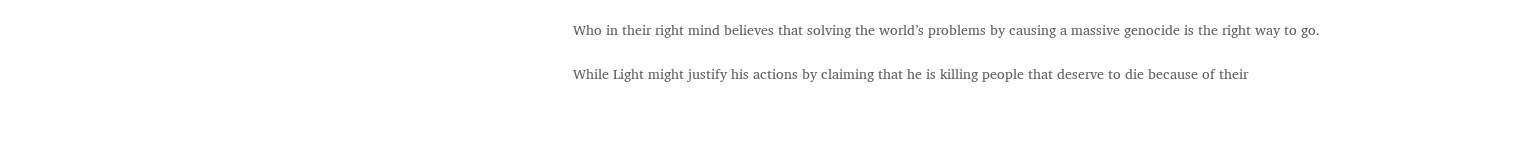Who in their right mind believes that solving the world’s problems by causing a massive genocide is the right way to go.

While Light might justify his actions by claiming that he is killing people that deserve to die because of their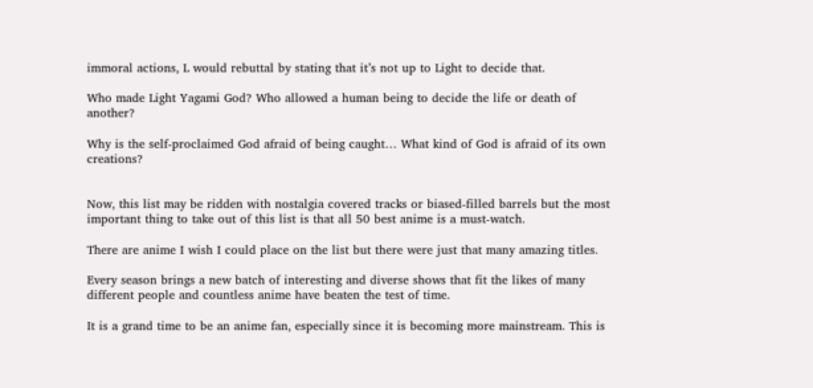immoral actions, L would rebuttal by stating that it’s not up to Light to decide that.

Who made Light Yagami God? Who allowed a human being to decide the life or death of another?

Why is the self-proclaimed God afraid of being caught… What kind of God is afraid of its own creations?


Now, this list may be ridden with nostalgia covered tracks or biased-filled barrels but the most important thing to take out of this list is that all 50 best anime is a must-watch.

There are anime I wish I could place on the list but there were just that many amazing titles.

Every season brings a new batch of interesting and diverse shows that fit the likes of many different people and countless anime have beaten the test of time.

It is a grand time to be an anime fan, especially since it is becoming more mainstream. This is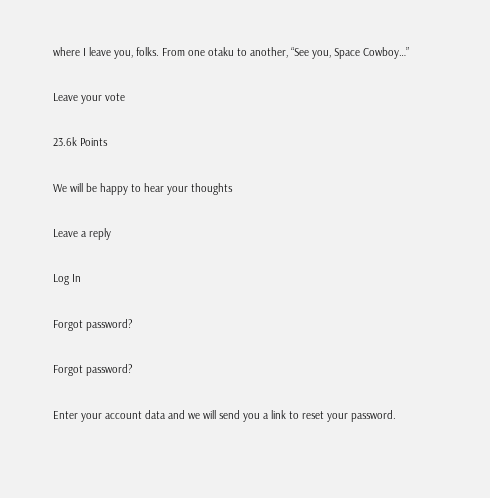where I leave you, folks. From one otaku to another, “See you, Space Cowboy…”

Leave your vote

23.6k Points

We will be happy to hear your thoughts

Leave a reply

Log In

Forgot password?

Forgot password?

Enter your account data and we will send you a link to reset your password.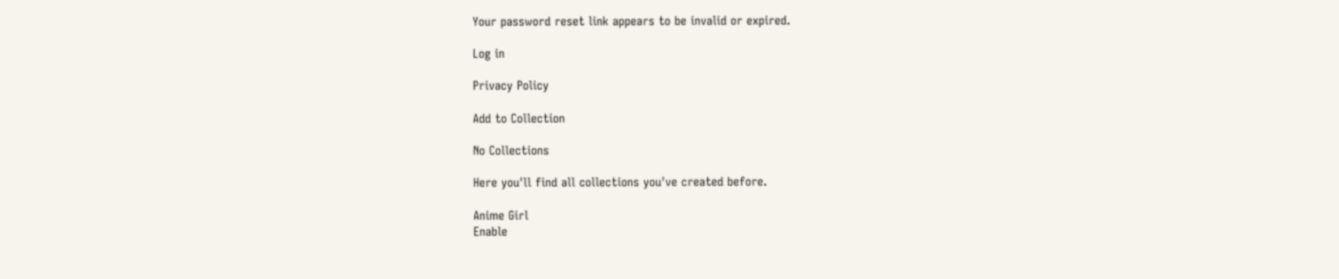Your password reset link appears to be invalid or expired.

Log in

Privacy Policy

Add to Collection

No Collections

Here you'll find all collections you've created before.

Anime Girl
Enable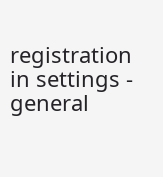registration in settings - general